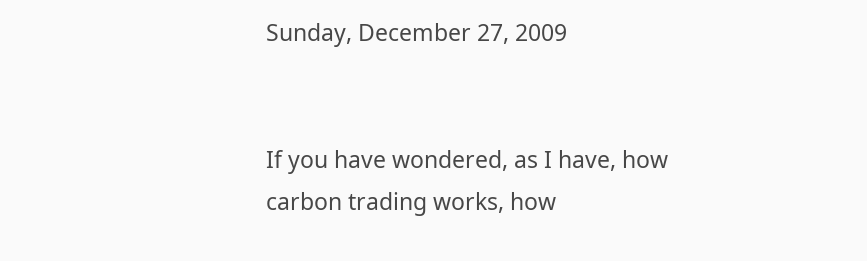Sunday, December 27, 2009


If you have wondered, as I have, how carbon trading works, how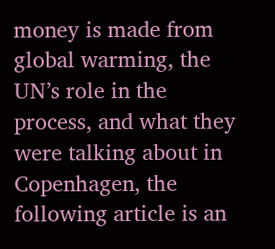money is made from global warming, the UN’s role in the process, and what they were talking about in Copenhagen, the following article is an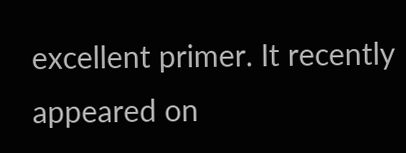excellent primer. It recently appeared on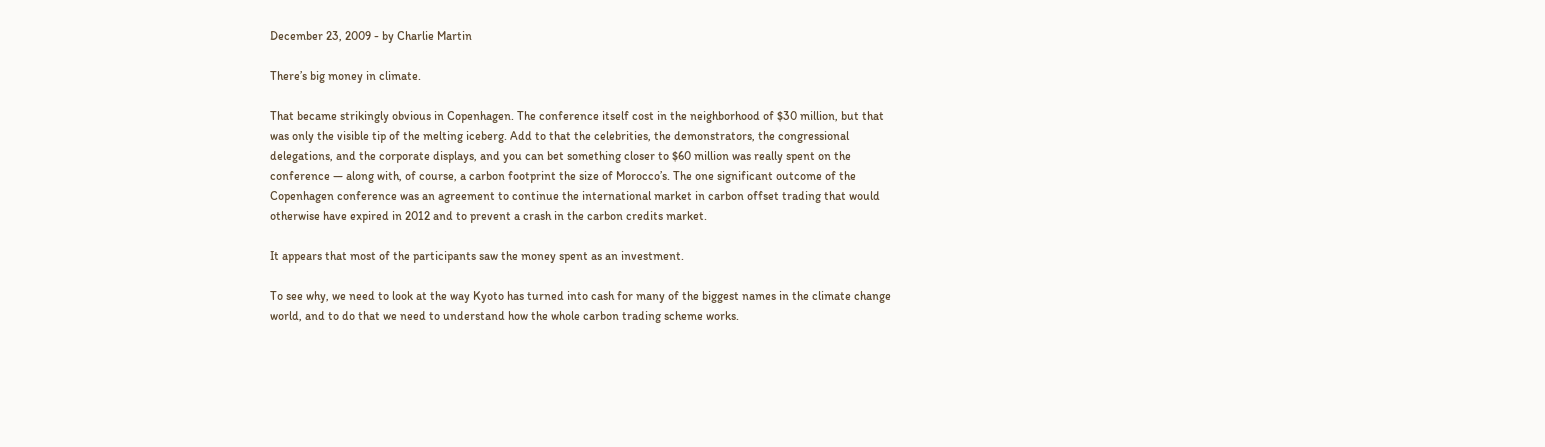December 23, 2009 - by Charlie Martin

There’s big money in climate.

That became strikingly obvious in Copenhagen. The conference itself cost in the neighborhood of $30 million, but that was only the visible tip of the melting iceberg. Add to that the celebrities, the demonstrators, the congressional delegations, and the corporate displays, and you can bet something closer to $60 million was really spent on the conference — along with, of course, a carbon footprint the size of Morocco’s. The one significant outcome of the Copenhagen conference was an agreement to continue the international market in carbon offset trading that would otherwise have expired in 2012 and to prevent a crash in the carbon credits market.

It appears that most of the participants saw the money spent as an investment.

To see why, we need to look at the way Kyoto has turned into cash for many of the biggest names in the climate change world, and to do that we need to understand how the whole carbon trading scheme works.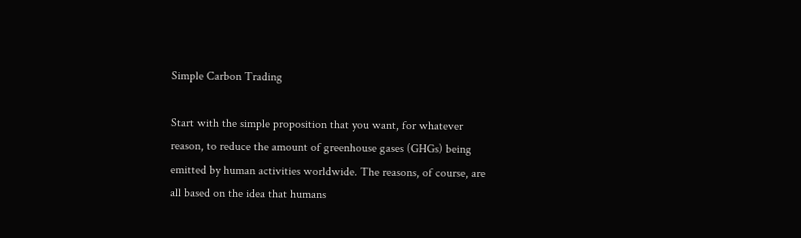Simple Carbon Trading

Start with the simple proposition that you want, for whatever reason, to reduce the amount of greenhouse gases (GHGs) being emitted by human activities worldwide. The reasons, of course, are all based on the idea that humans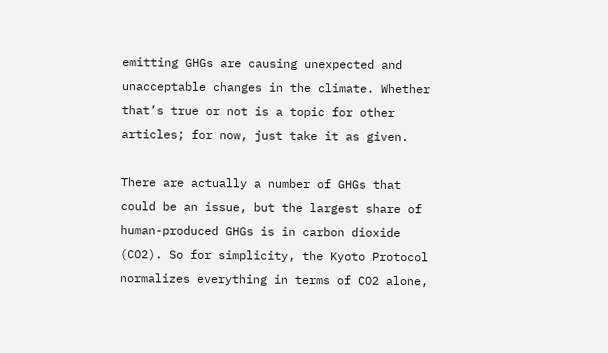emitting GHGs are causing unexpected and unacceptable changes in the climate. Whether that’s true or not is a topic for other articles; for now, just take it as given.

There are actually a number of GHGs that could be an issue, but the largest share of human-produced GHGs is in carbon dioxide (CO2). So for simplicity, the Kyoto Protocol normalizes everything in terms of CO2 alone,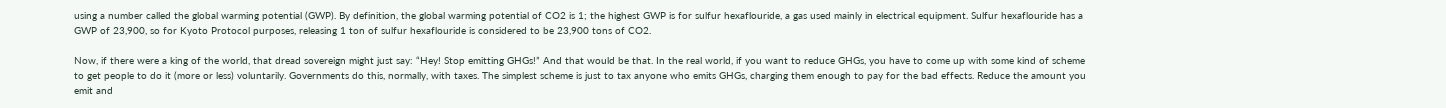using a number called the global warming potential (GWP). By definition, the global warming potential of CO2 is 1; the highest GWP is for sulfur hexaflouride, a gas used mainly in electrical equipment. Sulfur hexaflouride has a GWP of 23,900, so for Kyoto Protocol purposes, releasing 1 ton of sulfur hexaflouride is considered to be 23,900 tons of CO2.

Now, if there were a king of the world, that dread sovereign might just say: “Hey! Stop emitting GHGs!” And that would be that. In the real world, if you want to reduce GHGs, you have to come up with some kind of scheme to get people to do it (more or less) voluntarily. Governments do this, normally, with taxes. The simplest scheme is just to tax anyone who emits GHGs, charging them enough to pay for the bad effects. Reduce the amount you emit and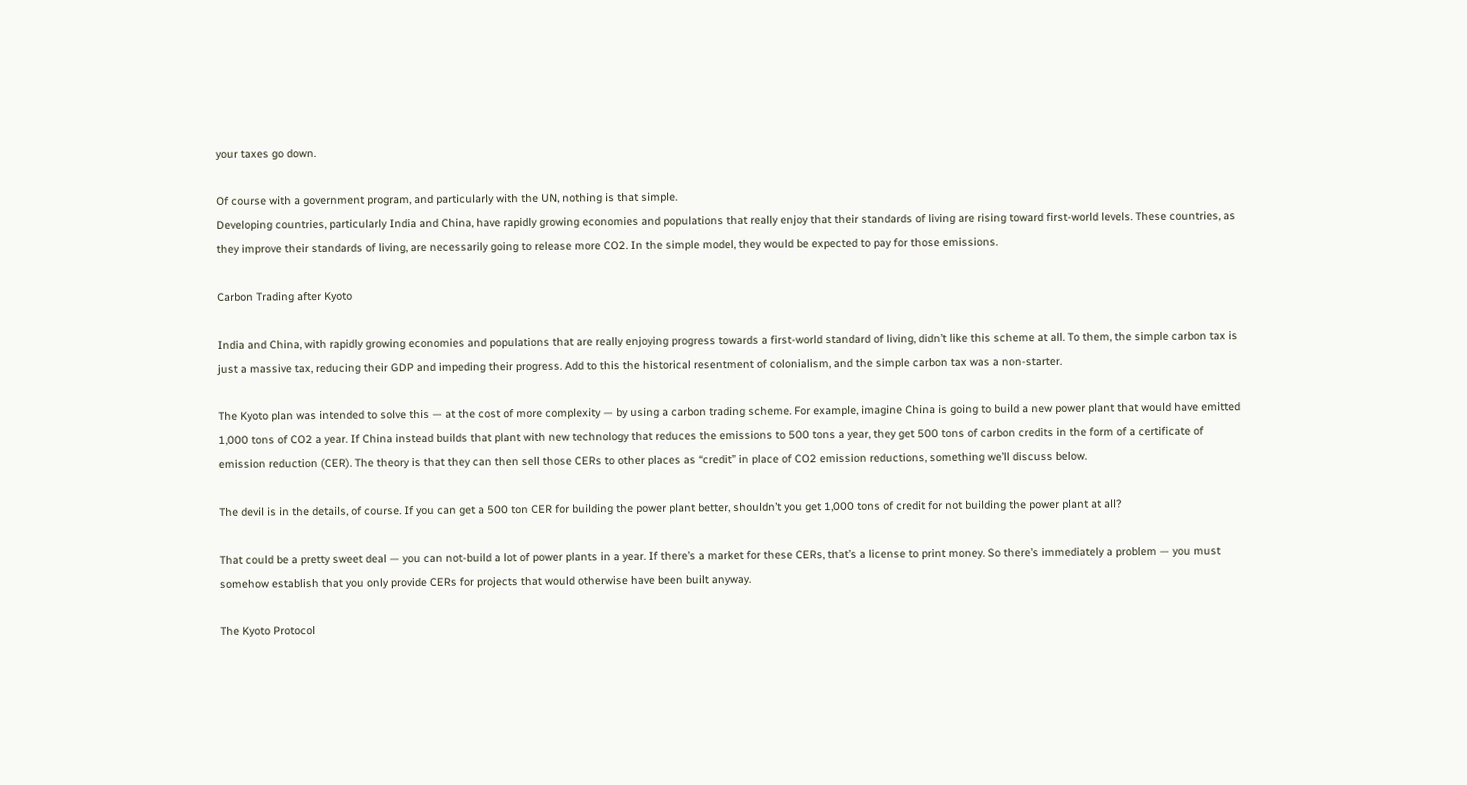your taxes go down.

Of course with a government program, and particularly with the UN, nothing is that simple.
Developing countries, particularly India and China, have rapidly growing economies and populations that really enjoy that their standards of living are rising toward first-world levels. These countries, as they improve their standards of living, are necessarily going to release more CO2. In the simple model, they would be expected to pay for those emissions.

Carbon Trading after Kyoto

India and China, with rapidly growing economies and populations that are really enjoying progress towards a first-world standard of living, didn’t like this scheme at all. To them, the simple carbon tax is just a massive tax, reducing their GDP and impeding their progress. Add to this the historical resentment of colonialism, and the simple carbon tax was a non-starter.

The Kyoto plan was intended to solve this — at the cost of more complexity — by using a carbon trading scheme. For example, imagine China is going to build a new power plant that would have emitted 1,000 tons of CO2 a year. If China instead builds that plant with new technology that reduces the emissions to 500 tons a year, they get 500 tons of carbon credits in the form of a certificate of emission reduction (CER). The theory is that they can then sell those CERs to other places as “credit” in place of CO2 emission reductions, something we’ll discuss below.

The devil is in the details, of course. If you can get a 500 ton CER for building the power plant better, shouldn’t you get 1,000 tons of credit for not building the power plant at all?

That could be a pretty sweet deal — you can not-build a lot of power plants in a year. If there’s a market for these CERs, that’s a license to print money. So there’s immediately a problem — you must somehow establish that you only provide CERs for projects that would otherwise have been built anyway.

The Kyoto Protocol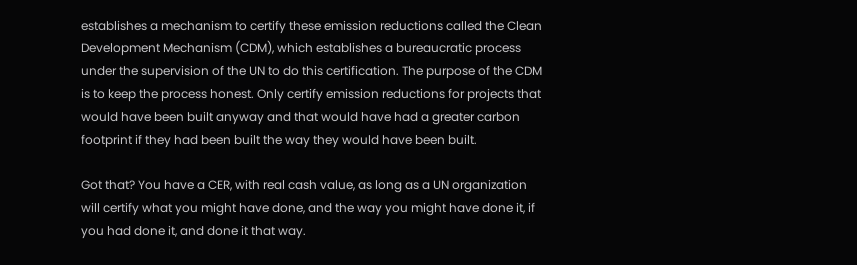establishes a mechanism to certify these emission reductions called the Clean Development Mechanism (CDM), which establishes a bureaucratic process under the supervision of the UN to do this certification. The purpose of the CDM is to keep the process honest. Only certify emission reductions for projects that would have been built anyway and that would have had a greater carbon footprint if they had been built the way they would have been built.

Got that? You have a CER, with real cash value, as long as a UN organization will certify what you might have done, and the way you might have done it, if you had done it, and done it that way.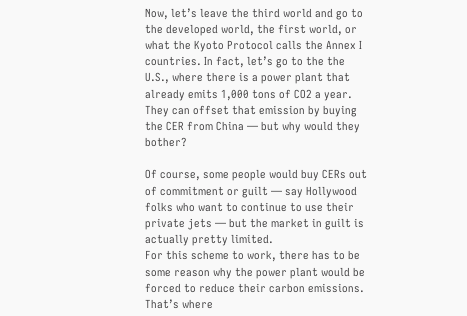Now, let’s leave the third world and go to the developed world, the first world, or what the Kyoto Protocol calls the Annex I countries. In fact, let’s go to the the U.S., where there is a power plant that already emits 1,000 tons of CO2 a year. They can offset that emission by buying the CER from China — but why would they bother?

Of course, some people would buy CERs out of commitment or guilt — say Hollywood folks who want to continue to use their private jets — but the market in guilt is actually pretty limited.
For this scheme to work, there has to be some reason why the power plant would be forced to reduce their carbon emissions. That’s where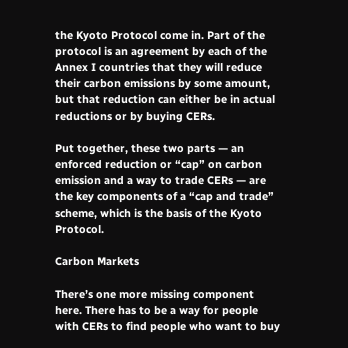the Kyoto Protocol come in. Part of the protocol is an agreement by each of the Annex I countries that they will reduce their carbon emissions by some amount, but that reduction can either be in actual reductions or by buying CERs.

Put together, these two parts — an enforced reduction or “cap” on carbon emission and a way to trade CERs — are the key components of a “cap and trade” scheme, which is the basis of the Kyoto Protocol.

Carbon Markets

There’s one more missing component here. There has to be a way for people with CERs to find people who want to buy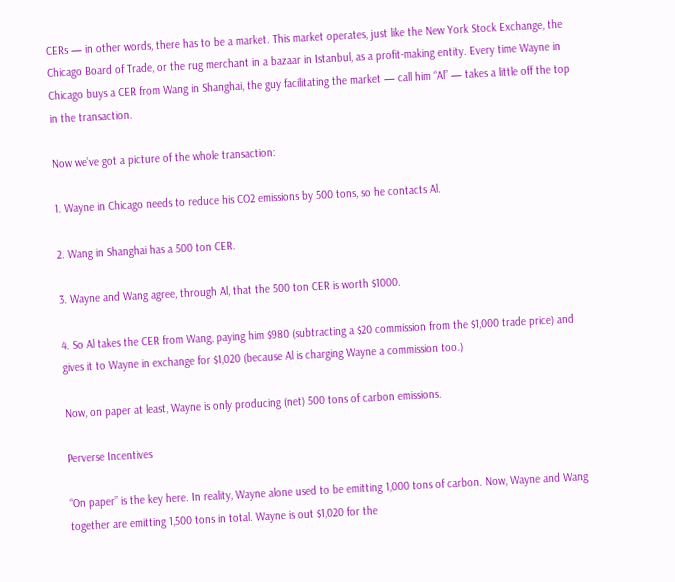CERs — in other words, there has to be a market. This market operates, just like the New York Stock Exchange, the Chicago Board of Trade, or the rug merchant in a bazaar in Istanbul, as a profit-making entity. Every time Wayne in Chicago buys a CER from Wang in Shanghai, the guy facilitating the market — call him “Al” — takes a little off the top in the transaction.

Now we’ve got a picture of the whole transaction:

1. Wayne in Chicago needs to reduce his CO2 emissions by 500 tons, so he contacts Al.

2. Wang in Shanghai has a 500 ton CER.

3. Wayne and Wang agree, through Al, that the 500 ton CER is worth $1000.

4. So Al takes the CER from Wang, paying him $980 (subtracting a $20 commission from the $1,000 trade price) and gives it to Wayne in exchange for $1,020 (because Al is charging Wayne a commission too.)

Now, on paper at least, Wayne is only producing (net) 500 tons of carbon emissions.

Perverse Incentives

“On paper” is the key here. In reality, Wayne alone used to be emitting 1,000 tons of carbon. Now, Wayne and Wang together are emitting 1,500 tons in total. Wayne is out $1,020 for the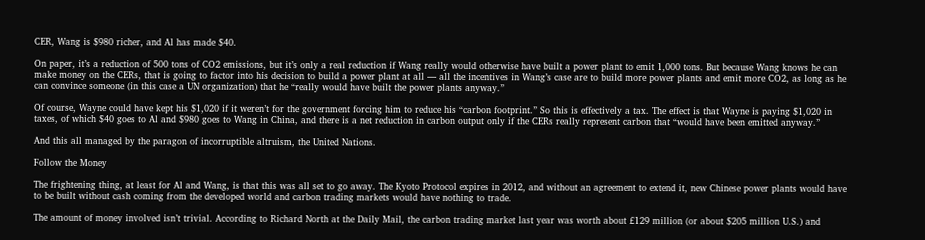CER, Wang is $980 richer, and Al has made $40.

On paper, it’s a reduction of 500 tons of CO2 emissions, but it’s only a real reduction if Wang really would otherwise have built a power plant to emit 1,000 tons. But because Wang knows he can make money on the CERs, that is going to factor into his decision to build a power plant at all — all the incentives in Wang’s case are to build more power plants and emit more CO2, as long as he can convince someone (in this case a UN organization) that he “really would have built the power plants anyway.”

Of course, Wayne could have kept his $1,020 if it weren’t for the government forcing him to reduce his “carbon footprint.” So this is effectively a tax. The effect is that Wayne is paying $1,020 in taxes, of which $40 goes to Al and $980 goes to Wang in China, and there is a net reduction in carbon output only if the CERs really represent carbon that “would have been emitted anyway.”

And this all managed by the paragon of incorruptible altruism, the United Nations.

Follow the Money

The frightening thing, at least for Al and Wang, is that this was all set to go away. The Kyoto Protocol expires in 2012, and without an agreement to extend it, new Chinese power plants would have to be built without cash coming from the developed world and carbon trading markets would have nothing to trade.

The amount of money involved isn’t trivial. According to Richard North at the Daily Mail, the carbon trading market last year was worth about £129 million (or about $205 million U.S.) and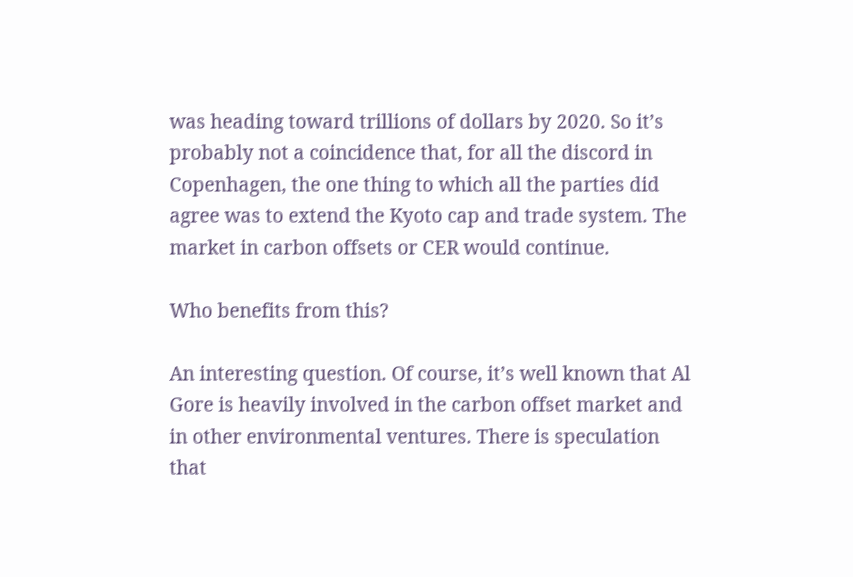was heading toward trillions of dollars by 2020. So it’s probably not a coincidence that, for all the discord in Copenhagen, the one thing to which all the parties did agree was to extend the Kyoto cap and trade system. The market in carbon offsets or CER would continue.

Who benefits from this?

An interesting question. Of course, it’s well known that Al Gore is heavily involved in the carbon offset market and in other environmental ventures. There is speculation that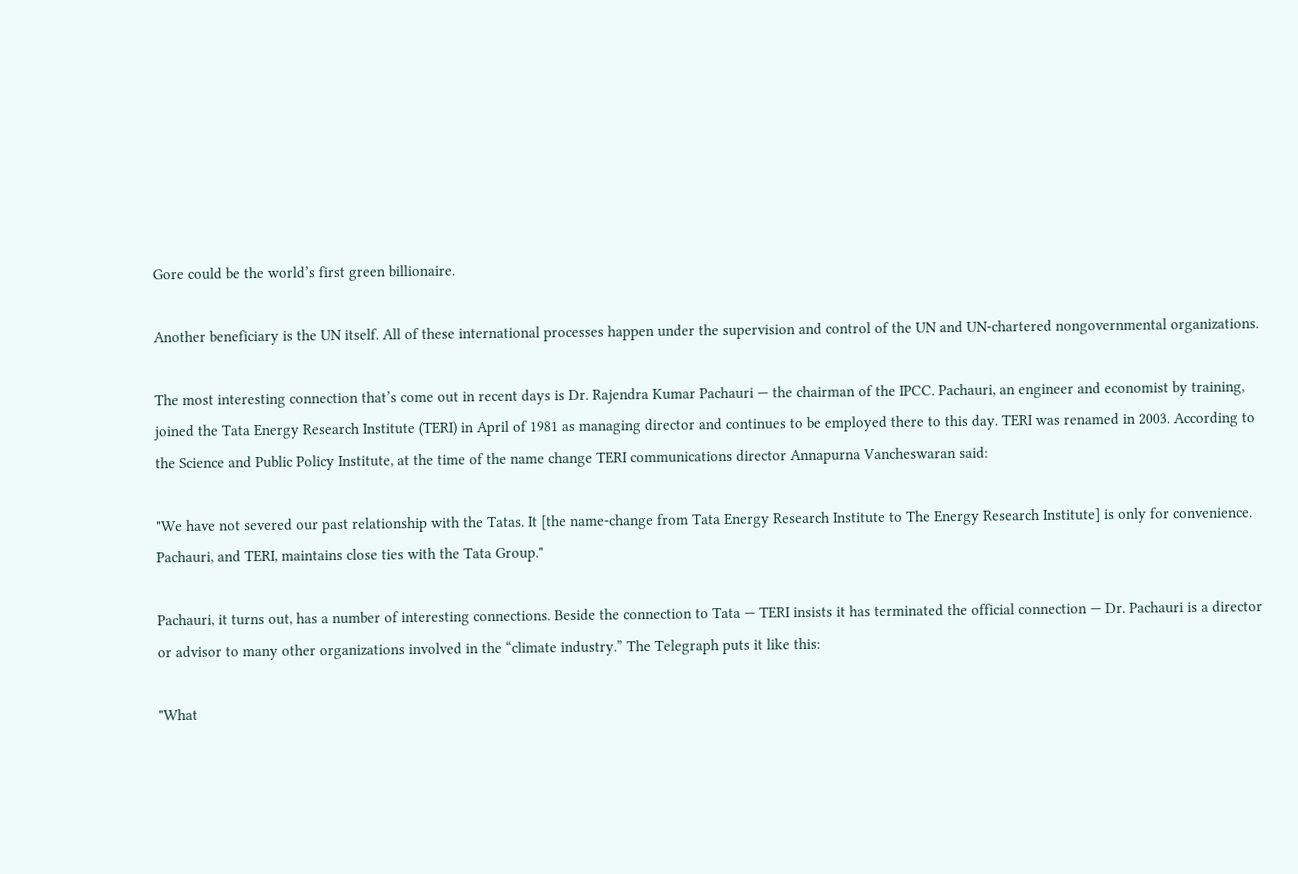Gore could be the world’s first green billionaire.

Another beneficiary is the UN itself. All of these international processes happen under the supervision and control of the UN and UN-chartered nongovernmental organizations.

The most interesting connection that’s come out in recent days is Dr. Rajendra Kumar Pachauri — the chairman of the IPCC. Pachauri, an engineer and economist by training, joined the Tata Energy Research Institute (TERI) in April of 1981 as managing director and continues to be employed there to this day. TERI was renamed in 2003. According to the Science and Public Policy Institute, at the time of the name change TERI communications director Annapurna Vancheswaran said:

"We have not severed our past relationship with the Tatas. It [the name-change from Tata Energy Research Institute to The Energy Research Institute] is only for convenience.
Pachauri, and TERI, maintains close ties with the Tata Group."

Pachauri, it turns out, has a number of interesting connections. Beside the connection to Tata — TERI insists it has terminated the official connection — Dr. Pachauri is a director or advisor to many other organizations involved in the “climate industry.” The Telegraph puts it like this:

"What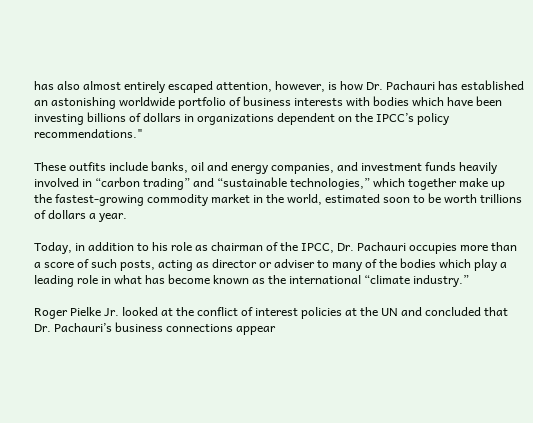has also almost entirely escaped attention, however, is how Dr. Pachauri has established an astonishing worldwide portfolio of business interests with bodies which have been investing billions of dollars in organizations dependent on the IPCC’s policy recommendations."

These outfits include banks, oil and energy companies, and investment funds heavily involved in “carbon trading” and “sustainable technologies,” which together make up the fastest-growing commodity market in the world, estimated soon to be worth trillions of dollars a year.

Today, in addition to his role as chairman of the IPCC, Dr. Pachauri occupies more than a score of such posts, acting as director or adviser to many of the bodies which play a leading role in what has become known as the international “climate industry.”

Roger Pielke Jr. looked at the conflict of interest policies at the UN and concluded that Dr. Pachauri’s business connections appear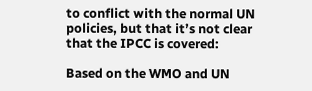to conflict with the normal UN policies, but that it’s not clear that the IPCC is covered:

Based on the WMO and UN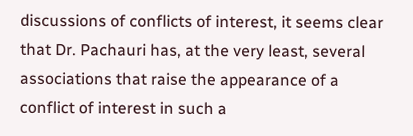discussions of conflicts of interest, it seems clear that Dr. Pachauri has, at the very least, several associations that raise the appearance of a conflict of interest in such a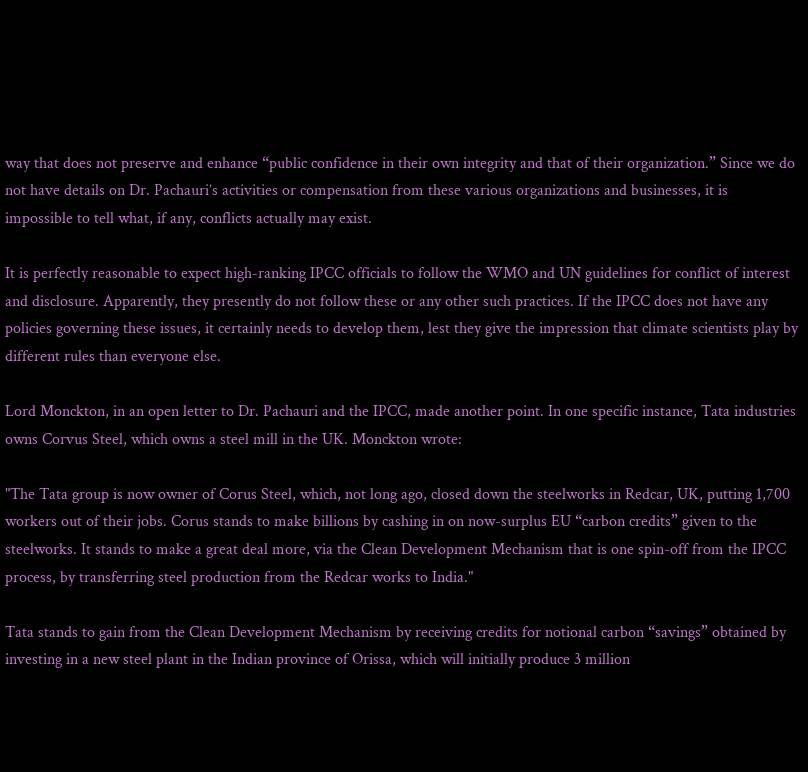way that does not preserve and enhance “public confidence in their own integrity and that of their organization.” Since we do not have details on Dr. Pachauri’s activities or compensation from these various organizations and businesses, it is impossible to tell what, if any, conflicts actually may exist.

It is perfectly reasonable to expect high-ranking IPCC officials to follow the WMO and UN guidelines for conflict of interest and disclosure. Apparently, they presently do not follow these or any other such practices. If the IPCC does not have any policies governing these issues, it certainly needs to develop them, lest they give the impression that climate scientists play by different rules than everyone else.

Lord Monckton, in an open letter to Dr. Pachauri and the IPCC, made another point. In one specific instance, Tata industries owns Corvus Steel, which owns a steel mill in the UK. Monckton wrote:

"The Tata group is now owner of Corus Steel, which, not long ago, closed down the steelworks in Redcar, UK, putting 1,700 workers out of their jobs. Corus stands to make billions by cashing in on now-surplus EU “carbon credits” given to the steelworks. It stands to make a great deal more, via the Clean Development Mechanism that is one spin-off from the IPCC process, by transferring steel production from the Redcar works to India."

Tata stands to gain from the Clean Development Mechanism by receiving credits for notional carbon “savings” obtained by investing in a new steel plant in the Indian province of Orissa, which will initially produce 3 million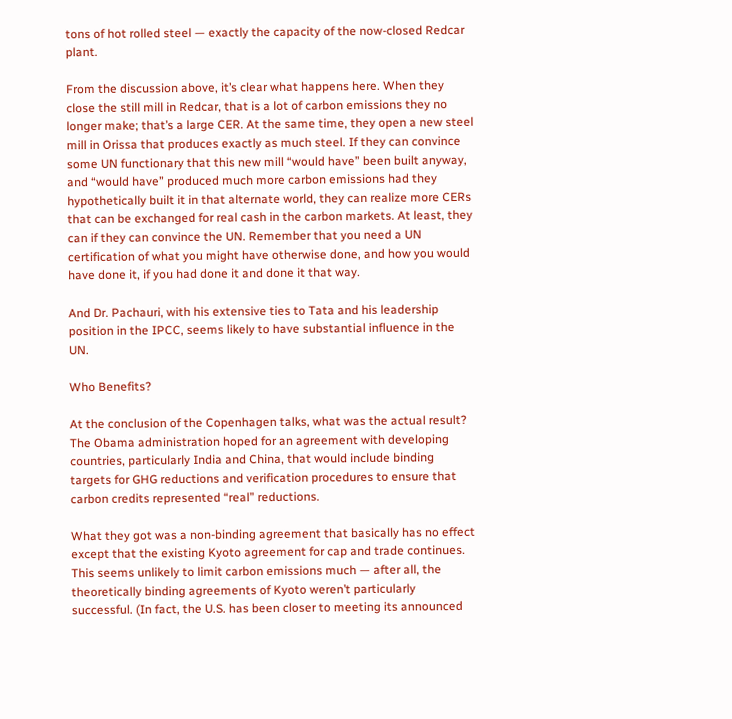tons of hot rolled steel — exactly the capacity of the now-closed Redcar plant.

From the discussion above, it’s clear what happens here. When they close the still mill in Redcar, that is a lot of carbon emissions they no longer make; that’s a large CER. At the same time, they open a new steel mill in Orissa that produces exactly as much steel. If they can convince some UN functionary that this new mill “would have” been built anyway, and “would have” produced much more carbon emissions had they hypothetically built it in that alternate world, they can realize more CERs that can be exchanged for real cash in the carbon markets. At least, they can if they can convince the UN. Remember that you need a UN certification of what you might have otherwise done, and how you would have done it, if you had done it and done it that way.

And Dr. Pachauri, with his extensive ties to Tata and his leadership position in the IPCC, seems likely to have substantial influence in the UN.

Who Benefits?

At the conclusion of the Copenhagen talks, what was the actual result? The Obama administration hoped for an agreement with developing countries, particularly India and China, that would include binding targets for GHG reductions and verification procedures to ensure that carbon credits represented “real” reductions.

What they got was a non-binding agreement that basically has no effect except that the existing Kyoto agreement for cap and trade continues. This seems unlikely to limit carbon emissions much — after all, the theoretically binding agreements of Kyoto weren’t particularly successful. (In fact, the U.S. has been closer to meeting its announced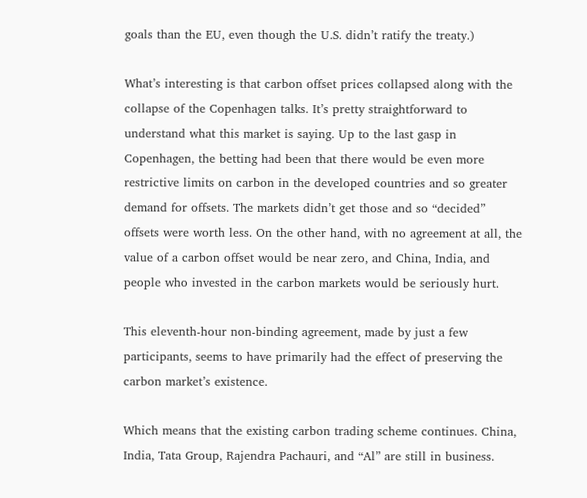goals than the EU, even though the U.S. didn’t ratify the treaty.)

What’s interesting is that carbon offset prices collapsed along with the collapse of the Copenhagen talks. It’s pretty straightforward to understand what this market is saying. Up to the last gasp in Copenhagen, the betting had been that there would be even more restrictive limits on carbon in the developed countries and so greater demand for offsets. The markets didn’t get those and so “decided” offsets were worth less. On the other hand, with no agreement at all, the value of a carbon offset would be near zero, and China, India, and people who invested in the carbon markets would be seriously hurt.

This eleventh-hour non-binding agreement, made by just a few participants, seems to have primarily had the effect of preserving the carbon market’s existence.

Which means that the existing carbon trading scheme continues. China, India, Tata Group, Rajendra Pachauri, and “Al” are still in business.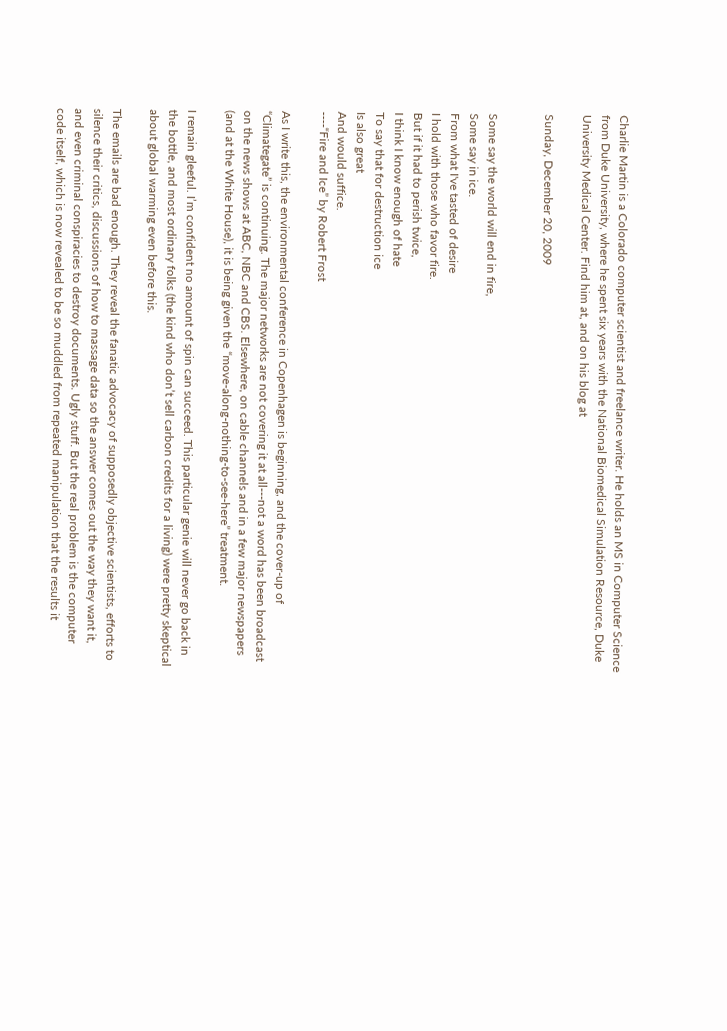Charlie Martin is a Colorado computer scientist and freelance writer. He holds an MS in Computer Science from Duke University, where he spent six years with the National Biomedical Simulation Resource, Duke University Medical Center. Find him at, and on his blog at

Sunday, December 20, 2009


Some say the world will end in fire,
Some say in ice.
From what I've tasted of desire
I hold with those who favor fire.
But if it had to perish twice,
I think I know enough of hate
To say that for destruction ice
Is also great
And would suffice.
----“Fire and Ice” by Robert Frost

As I write this, the environmental conference in Copenhagen is beginning, and the cover-up of “Climategate” is continuing. The major networks are not covering it at all---not a word has been broadcast on the news shows at ABC, NBC and CBS. Elsewhere, on cable channels and in a few major newspapers (and at the White House), it is being given the “move-along-nothing-to-see-here” treatment.

I remain gleeful. I’m confident no amount of spin can succeed. This particular genie will never go back in the bottle, and most ordinary folks (the kind who don’t sell carbon credits for a living) were pretty skeptical about global warming even before this.

The emails are bad enough. They reveal the fanatic advocacy of supposedly objective scientists, efforts to silence their critics, discussions of how to massage data so the answer comes out the way they want it, and even criminal conspiracies to destroy documents. Ugly stuff. But the real problem is the computer code itself, which is now revealed to be so muddled from repeated manipulation that the results it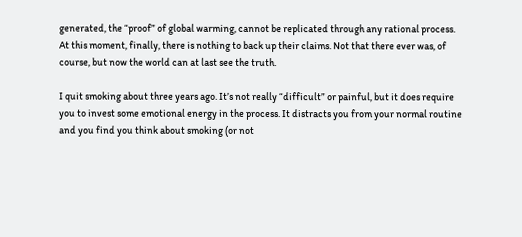generated, the “proof” of global warming, cannot be replicated through any rational process. At this moment, finally, there is nothing to back up their claims. Not that there ever was, of course, but now the world can at last see the truth.

I quit smoking about three years ago. It’s not really “difficult” or painful, but it does require you to invest some emotional energy in the process. It distracts you from your normal routine and you find you think about smoking (or not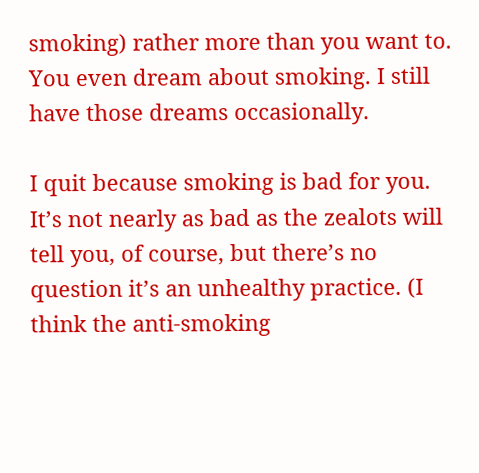smoking) rather more than you want to. You even dream about smoking. I still have those dreams occasionally.

I quit because smoking is bad for you. It’s not nearly as bad as the zealots will tell you, of course, but there’s no question it’s an unhealthy practice. (I think the anti-smoking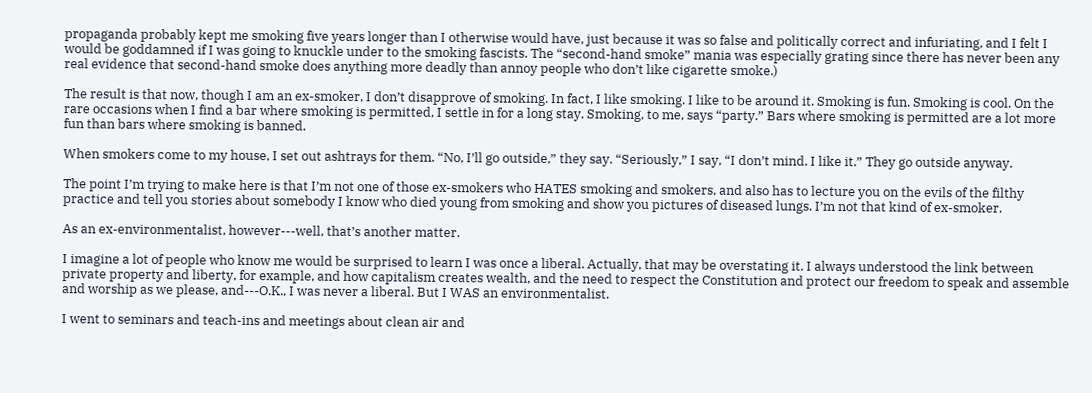propaganda probably kept me smoking five years longer than I otherwise would have, just because it was so false and politically correct and infuriating, and I felt I would be goddamned if I was going to knuckle under to the smoking fascists. The “second-hand smoke” mania was especially grating since there has never been any real evidence that second-hand smoke does anything more deadly than annoy people who don’t like cigarette smoke.)

The result is that now, though I am an ex-smoker, I don’t disapprove of smoking. In fact, I like smoking. I like to be around it. Smoking is fun. Smoking is cool. On the rare occasions when I find a bar where smoking is permitted, I settle in for a long stay. Smoking, to me, says “party.” Bars where smoking is permitted are a lot more fun than bars where smoking is banned.

When smokers come to my house, I set out ashtrays for them. “No, I’ll go outside,” they say. “Seriously,” I say, “I don’t mind. I like it.” They go outside anyway.

The point I’m trying to make here is that I’m not one of those ex-smokers who HATES smoking and smokers, and also has to lecture you on the evils of the filthy practice and tell you stories about somebody I know who died young from smoking and show you pictures of diseased lungs. I’m not that kind of ex-smoker.

As an ex-environmentalist, however---well, that’s another matter.

I imagine a lot of people who know me would be surprised to learn I was once a liberal. Actually, that may be overstating it. I always understood the link between private property and liberty, for example, and how capitalism creates wealth, and the need to respect the Constitution and protect our freedom to speak and assemble and worship as we please, and---O.K., I was never a liberal. But I WAS an environmentalist.

I went to seminars and teach-ins and meetings about clean air and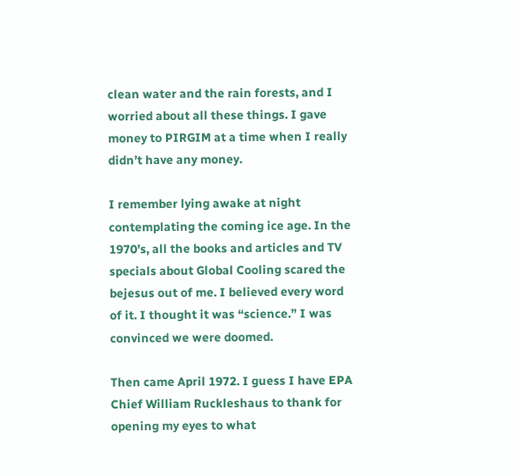clean water and the rain forests, and I worried about all these things. I gave money to PIRGIM at a time when I really didn’t have any money.

I remember lying awake at night contemplating the coming ice age. In the 1970’s, all the books and articles and TV specials about Global Cooling scared the bejesus out of me. I believed every word of it. I thought it was “science.” I was convinced we were doomed.

Then came April 1972. I guess I have EPA Chief William Ruckleshaus to thank for opening my eyes to what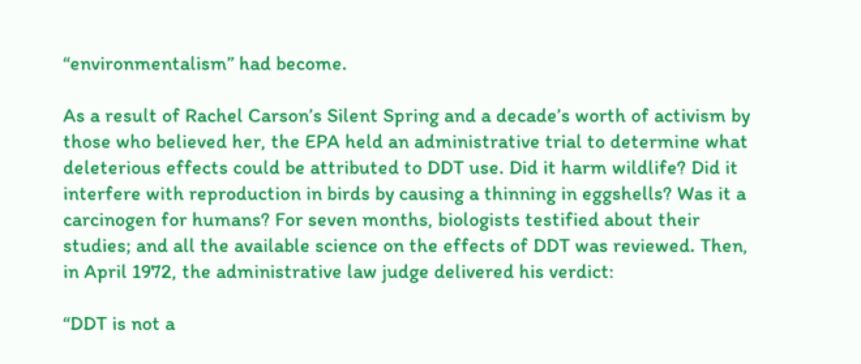“environmentalism” had become.

As a result of Rachel Carson’s Silent Spring and a decade’s worth of activism by those who believed her, the EPA held an administrative trial to determine what deleterious effects could be attributed to DDT use. Did it harm wildlife? Did it interfere with reproduction in birds by causing a thinning in eggshells? Was it a carcinogen for humans? For seven months, biologists testified about their studies; and all the available science on the effects of DDT was reviewed. Then, in April 1972, the administrative law judge delivered his verdict:

“DDT is not a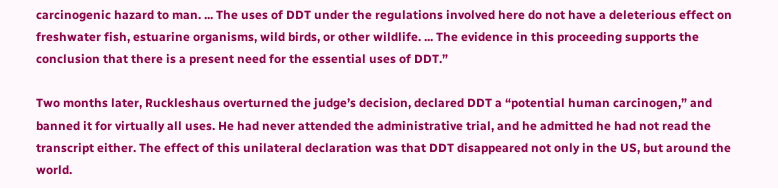carcinogenic hazard to man. ... The uses of DDT under the regulations involved here do not have a deleterious effect on freshwater fish, estuarine organisms, wild birds, or other wildlife. ... The evidence in this proceeding supports the conclusion that there is a present need for the essential uses of DDT.”

Two months later, Ruckleshaus overturned the judge’s decision, declared DDT a “potential human carcinogen,” and banned it for virtually all uses. He had never attended the administrative trial, and he admitted he had not read the transcript either. The effect of this unilateral declaration was that DDT disappeared not only in the US, but around the world.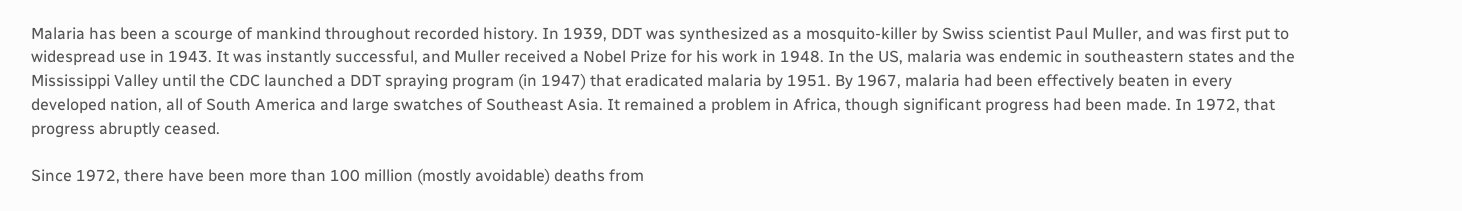Malaria has been a scourge of mankind throughout recorded history. In 1939, DDT was synthesized as a mosquito-killer by Swiss scientist Paul Muller, and was first put to widespread use in 1943. It was instantly successful, and Muller received a Nobel Prize for his work in 1948. In the US, malaria was endemic in southeastern states and the Mississippi Valley until the CDC launched a DDT spraying program (in 1947) that eradicated malaria by 1951. By 1967, malaria had been effectively beaten in every developed nation, all of South America and large swatches of Southeast Asia. It remained a problem in Africa, though significant progress had been made. In 1972, that progress abruptly ceased.

Since 1972, there have been more than 100 million (mostly avoidable) deaths from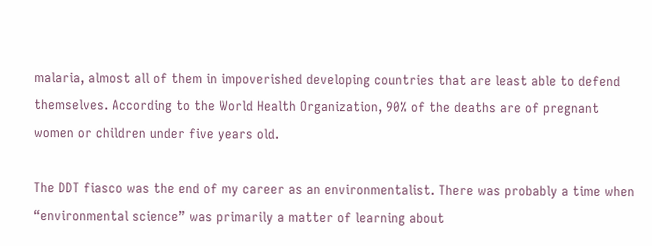malaria, almost all of them in impoverished developing countries that are least able to defend themselves. According to the World Health Organization, 90% of the deaths are of pregnant women or children under five years old.

The DDT fiasco was the end of my career as an environmentalist. There was probably a time when “environmental science” was primarily a matter of learning about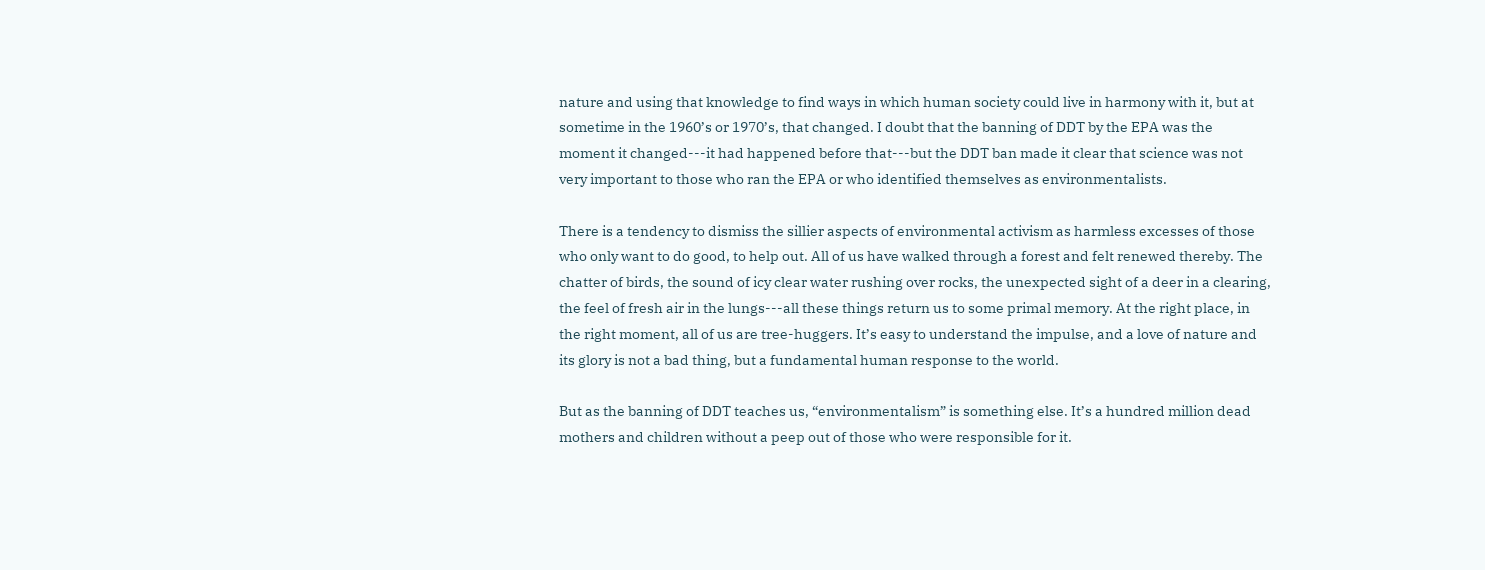nature and using that knowledge to find ways in which human society could live in harmony with it, but at sometime in the 1960’s or 1970’s, that changed. I doubt that the banning of DDT by the EPA was the moment it changed---it had happened before that---but the DDT ban made it clear that science was not very important to those who ran the EPA or who identified themselves as environmentalists.

There is a tendency to dismiss the sillier aspects of environmental activism as harmless excesses of those who only want to do good, to help out. All of us have walked through a forest and felt renewed thereby. The chatter of birds, the sound of icy clear water rushing over rocks, the unexpected sight of a deer in a clearing, the feel of fresh air in the lungs---all these things return us to some primal memory. At the right place, in the right moment, all of us are tree-huggers. It’s easy to understand the impulse, and a love of nature and its glory is not a bad thing, but a fundamental human response to the world.

But as the banning of DDT teaches us, “environmentalism” is something else. It’s a hundred million dead mothers and children without a peep out of those who were responsible for it.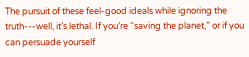The pursuit of these feel-good ideals while ignoring the truth---well, it’s lethal. If you’re “saving the planet,” or if you can persuade yourself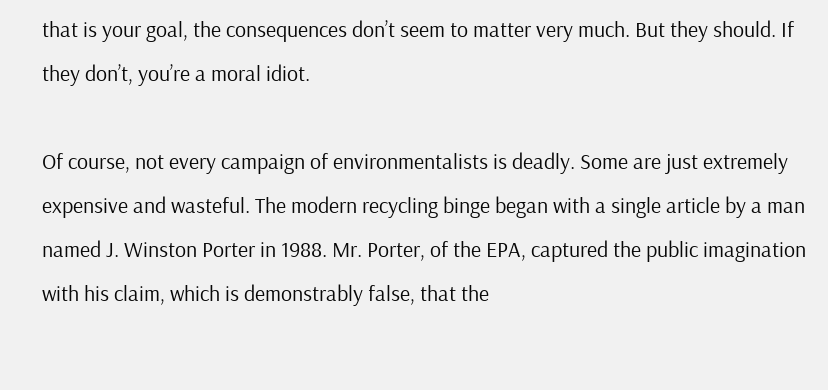that is your goal, the consequences don’t seem to matter very much. But they should. If they don’t, you’re a moral idiot.

Of course, not every campaign of environmentalists is deadly. Some are just extremely expensive and wasteful. The modern recycling binge began with a single article by a man named J. Winston Porter in 1988. Mr. Porter, of the EPA, captured the public imagination with his claim, which is demonstrably false, that the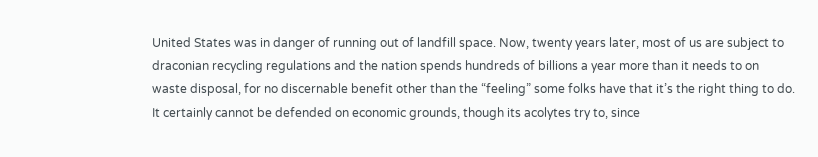United States was in danger of running out of landfill space. Now, twenty years later, most of us are subject to draconian recycling regulations and the nation spends hundreds of billions a year more than it needs to on waste disposal, for no discernable benefit other than the “feeling” some folks have that it’s the right thing to do. It certainly cannot be defended on economic grounds, though its acolytes try to, since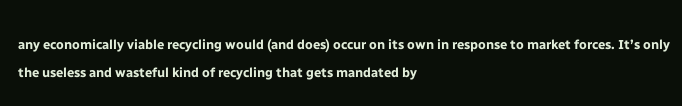any economically viable recycling would (and does) occur on its own in response to market forces. It’s only the useless and wasteful kind of recycling that gets mandated by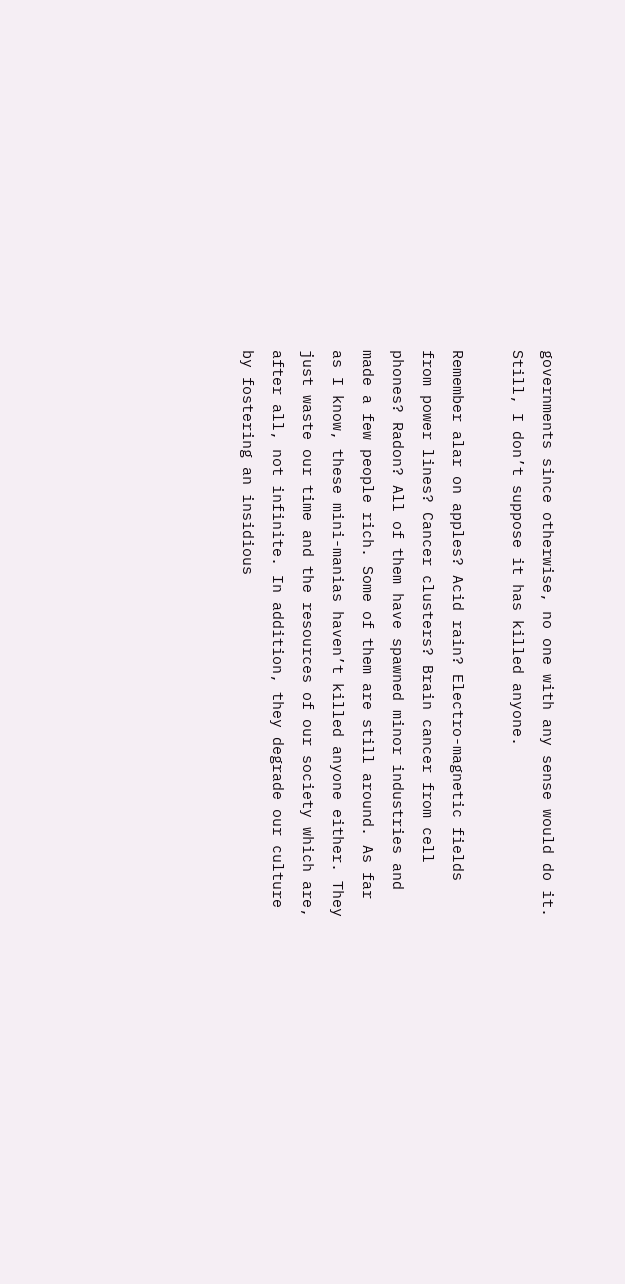governments since otherwise, no one with any sense would do it. Still, I don’t suppose it has killed anyone.

Remember alar on apples? Acid rain? Electro-magnetic fields from power lines? Cancer clusters? Brain cancer from cell phones? Radon? All of them have spawned minor industries and made a few people rich. Some of them are still around. As far as I know, these mini-manias haven’t killed anyone either. They just waste our time and the resources of our society which are, after all, not infinite. In addition, they degrade our culture by fostering an insidious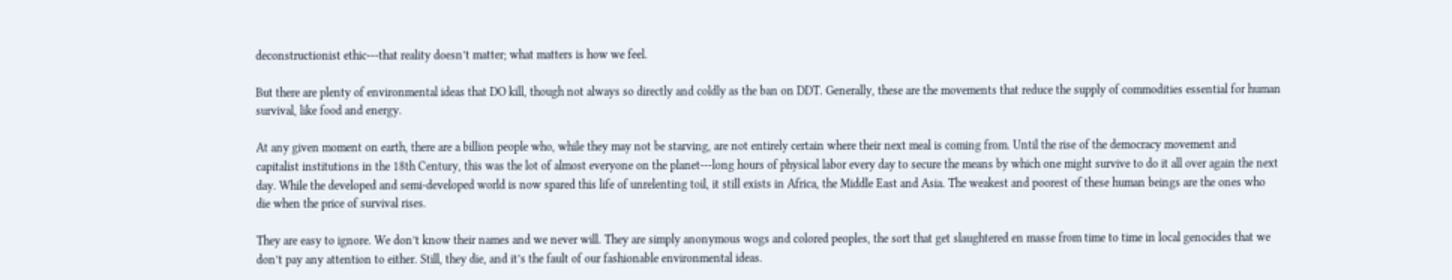deconstructionist ethic---that reality doesn’t matter; what matters is how we feel.

But there are plenty of environmental ideas that DO kill, though not always so directly and coldly as the ban on DDT. Generally, these are the movements that reduce the supply of commodities essential for human survival, like food and energy.

At any given moment on earth, there are a billion people who, while they may not be starving, are not entirely certain where their next meal is coming from. Until the rise of the democracy movement and capitalist institutions in the 18th Century, this was the lot of almost everyone on the planet---long hours of physical labor every day to secure the means by which one might survive to do it all over again the next day. While the developed and semi-developed world is now spared this life of unrelenting toil, it still exists in Africa, the Middle East and Asia. The weakest and poorest of these human beings are the ones who die when the price of survival rises.

They are easy to ignore. We don’t know their names and we never will. They are simply anonymous wogs and colored peoples, the sort that get slaughtered en masse from time to time in local genocides that we don’t pay any attention to either. Still, they die, and it’s the fault of our fashionable environmental ideas.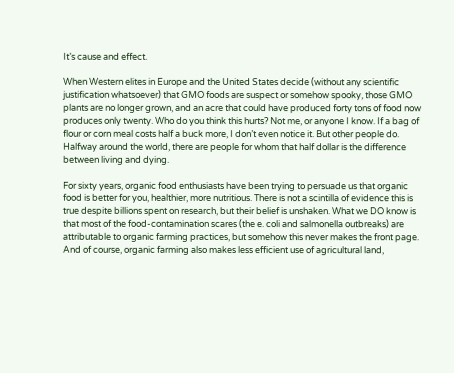It’s cause and effect.

When Western elites in Europe and the United States decide (without any scientific justification whatsoever) that GMO foods are suspect or somehow spooky, those GMO plants are no longer grown, and an acre that could have produced forty tons of food now produces only twenty. Who do you think this hurts? Not me, or anyone I know. If a bag of flour or corn meal costs half a buck more, I don’t even notice it. But other people do. Halfway around the world, there are people for whom that half dollar is the difference between living and dying.

For sixty years, organic food enthusiasts have been trying to persuade us that organic food is better for you, healthier, more nutritious. There is not a scintilla of evidence this is true despite billions spent on research, but their belief is unshaken. What we DO know is that most of the food-contamination scares (the e. coli and salmonella outbreaks) are attributable to organic farming practices, but somehow this never makes the front page. And of course, organic farming also makes less efficient use of agricultural land,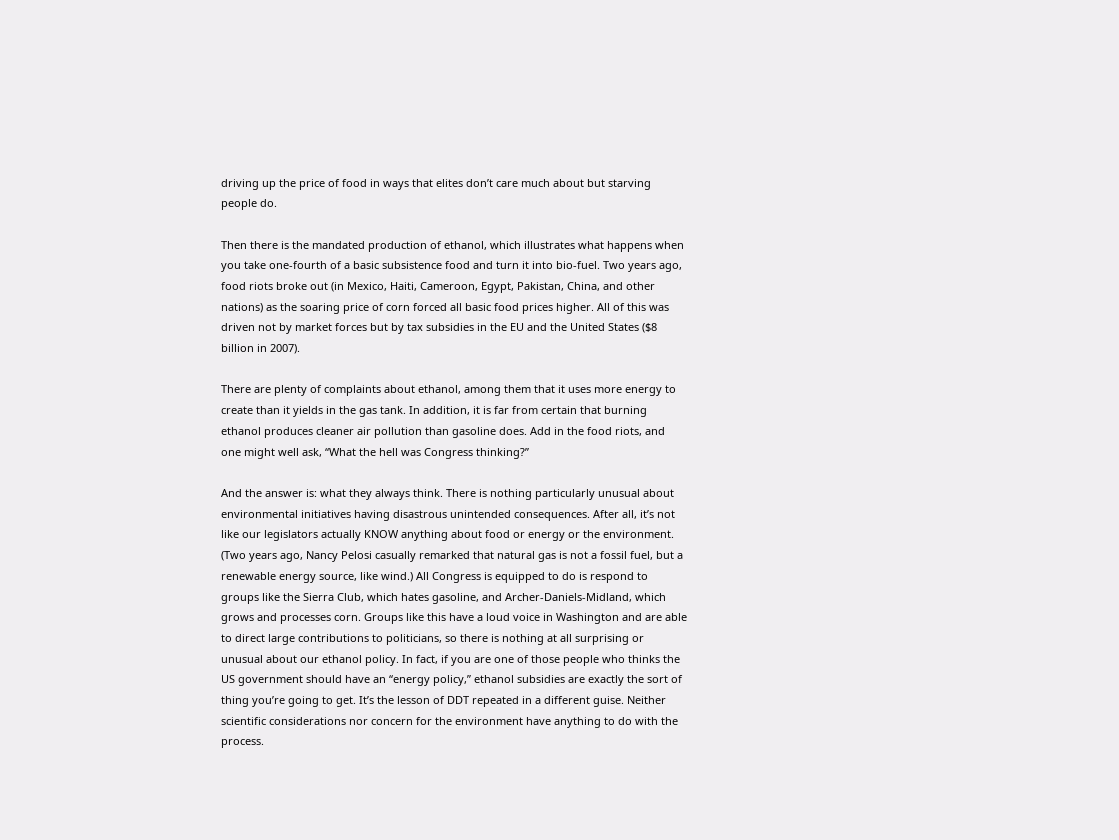driving up the price of food in ways that elites don’t care much about but starving people do.

Then there is the mandated production of ethanol, which illustrates what happens when you take one-fourth of a basic subsistence food and turn it into bio-fuel. Two years ago, food riots broke out (in Mexico, Haiti, Cameroon, Egypt, Pakistan, China, and other nations) as the soaring price of corn forced all basic food prices higher. All of this was driven not by market forces but by tax subsidies in the EU and the United States ($8 billion in 2007).

There are plenty of complaints about ethanol, among them that it uses more energy to create than it yields in the gas tank. In addition, it is far from certain that burning ethanol produces cleaner air pollution than gasoline does. Add in the food riots, and one might well ask, “What the hell was Congress thinking?”

And the answer is: what they always think. There is nothing particularly unusual about environmental initiatives having disastrous unintended consequences. After all, it’s not like our legislators actually KNOW anything about food or energy or the environment. (Two years ago, Nancy Pelosi casually remarked that natural gas is not a fossil fuel, but a renewable energy source, like wind.) All Congress is equipped to do is respond to groups like the Sierra Club, which hates gasoline, and Archer-Daniels-Midland, which grows and processes corn. Groups like this have a loud voice in Washington and are able to direct large contributions to politicians, so there is nothing at all surprising or unusual about our ethanol policy. In fact, if you are one of those people who thinks the US government should have an “energy policy,” ethanol subsidies are exactly the sort of thing you’re going to get. It’s the lesson of DDT repeated in a different guise. Neither scientific considerations nor concern for the environment have anything to do with the process.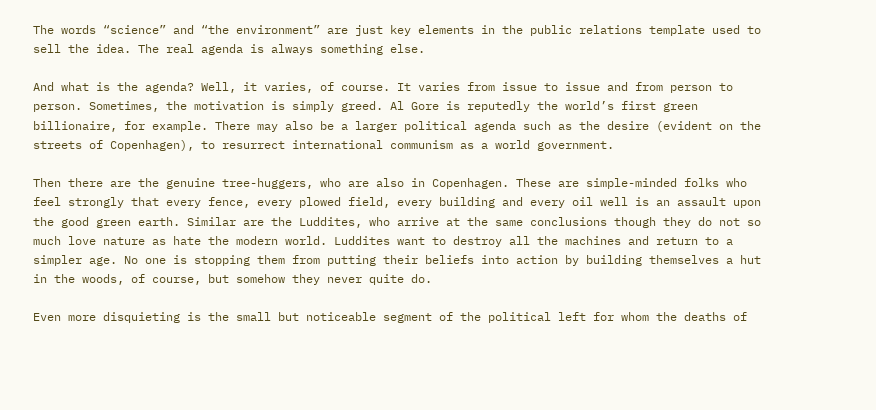The words “science” and “the environment” are just key elements in the public relations template used to sell the idea. The real agenda is always something else.

And what is the agenda? Well, it varies, of course. It varies from issue to issue and from person to person. Sometimes, the motivation is simply greed. Al Gore is reputedly the world’s first green billionaire, for example. There may also be a larger political agenda such as the desire (evident on the streets of Copenhagen), to resurrect international communism as a world government.

Then there are the genuine tree-huggers, who are also in Copenhagen. These are simple-minded folks who feel strongly that every fence, every plowed field, every building and every oil well is an assault upon the good green earth. Similar are the Luddites, who arrive at the same conclusions though they do not so much love nature as hate the modern world. Luddites want to destroy all the machines and return to a simpler age. No one is stopping them from putting their beliefs into action by building themselves a hut in the woods, of course, but somehow they never quite do.

Even more disquieting is the small but noticeable segment of the political left for whom the deaths of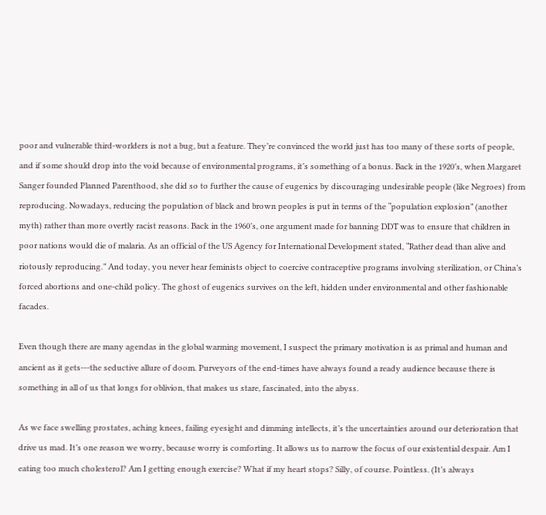poor and vulnerable third-worlders is not a bug, but a feature. They’re convinced the world just has too many of these sorts of people, and if some should drop into the void because of environmental programs, it’s something of a bonus. Back in the 1920’s, when Margaret Sanger founded Planned Parenthood, she did so to further the cause of eugenics by discouraging undesirable people (like Negroes) from reproducing. Nowadays, reducing the population of black and brown peoples is put in terms of the “population explosion” (another myth) rather than more overtly racist reasons. Back in the 1960’s, one argument made for banning DDT was to ensure that children in poor nations would die of malaria. As an official of the US Agency for International Development stated, “Rather dead than alive and riotously reproducing.” And today, you never hear feminists object to coercive contraceptive programs involving sterilization, or China’s forced abortions and one-child policy. The ghost of eugenics survives on the left, hidden under environmental and other fashionable facades.

Even though there are many agendas in the global warming movement, I suspect the primary motivation is as primal and human and ancient as it gets---the seductive allure of doom. Purveyors of the end-times have always found a ready audience because there is something in all of us that longs for oblivion, that makes us stare, fascinated, into the abyss.

As we face swelling prostates, aching knees, failing eyesight and dimming intellects, it’s the uncertainties around our deterioration that drive us mad. It’s one reason we worry, because worry is comforting. It allows us to narrow the focus of our existential despair. Am I eating too much cholesterol? Am I getting enough exercise? What if my heart stops? Silly, of course. Pointless. (It’s always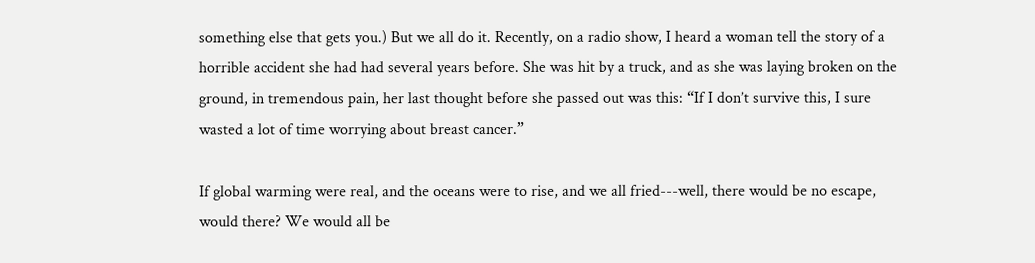something else that gets you.) But we all do it. Recently, on a radio show, I heard a woman tell the story of a horrible accident she had had several years before. She was hit by a truck, and as she was laying broken on the ground, in tremendous pain, her last thought before she passed out was this: “If I don’t survive this, I sure wasted a lot of time worrying about breast cancer.”

If global warming were real, and the oceans were to rise, and we all fried---well, there would be no escape, would there? We would all be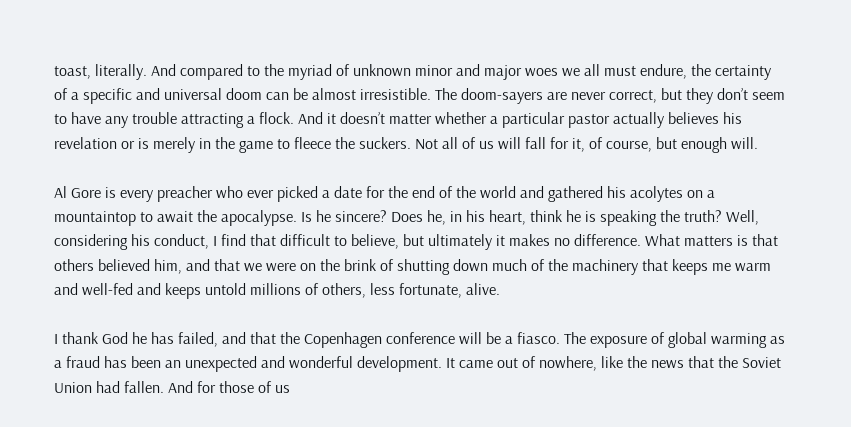toast, literally. And compared to the myriad of unknown minor and major woes we all must endure, the certainty of a specific and universal doom can be almost irresistible. The doom-sayers are never correct, but they don’t seem to have any trouble attracting a flock. And it doesn’t matter whether a particular pastor actually believes his revelation or is merely in the game to fleece the suckers. Not all of us will fall for it, of course, but enough will.

Al Gore is every preacher who ever picked a date for the end of the world and gathered his acolytes on a mountaintop to await the apocalypse. Is he sincere? Does he, in his heart, think he is speaking the truth? Well, considering his conduct, I find that difficult to believe, but ultimately it makes no difference. What matters is that others believed him, and that we were on the brink of shutting down much of the machinery that keeps me warm and well-fed and keeps untold millions of others, less fortunate, alive.

I thank God he has failed, and that the Copenhagen conference will be a fiasco. The exposure of global warming as a fraud has been an unexpected and wonderful development. It came out of nowhere, like the news that the Soviet Union had fallen. And for those of us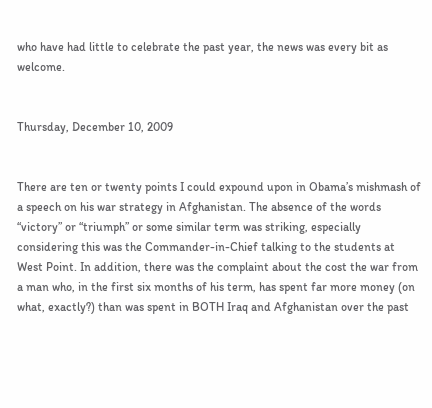who have had little to celebrate the past year, the news was every bit as welcome.


Thursday, December 10, 2009


There are ten or twenty points I could expound upon in Obama’s mishmash of a speech on his war strategy in Afghanistan. The absence of the words “victory” or “triumph” or some similar term was striking, especially considering this was the Commander-in-Chief talking to the students at West Point. In addition, there was the complaint about the cost the war from a man who, in the first six months of his term, has spent far more money (on what, exactly?) than was spent in BOTH Iraq and Afghanistan over the past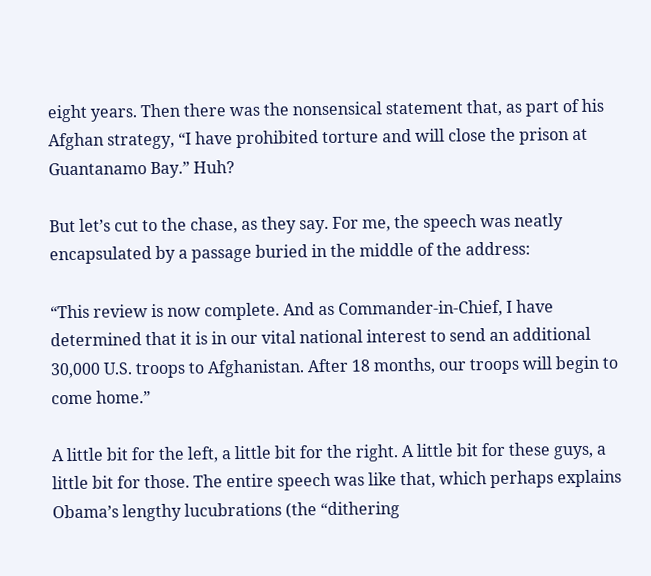eight years. Then there was the nonsensical statement that, as part of his Afghan strategy, “I have prohibited torture and will close the prison at Guantanamo Bay.” Huh?

But let’s cut to the chase, as they say. For me, the speech was neatly encapsulated by a passage buried in the middle of the address:

“This review is now complete. And as Commander-in-Chief, I have determined that it is in our vital national interest to send an additional 30,000 U.S. troops to Afghanistan. After 18 months, our troops will begin to come home.”

A little bit for the left, a little bit for the right. A little bit for these guys, a little bit for those. The entire speech was like that, which perhaps explains Obama’s lengthy lucubrations (the “dithering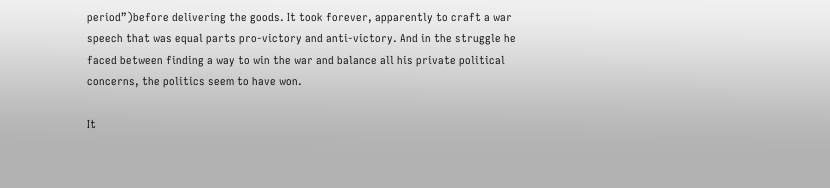period”)before delivering the goods. It took forever, apparently to craft a war speech that was equal parts pro-victory and anti-victory. And in the struggle he faced between finding a way to win the war and balance all his private political concerns, the politics seem to have won.

It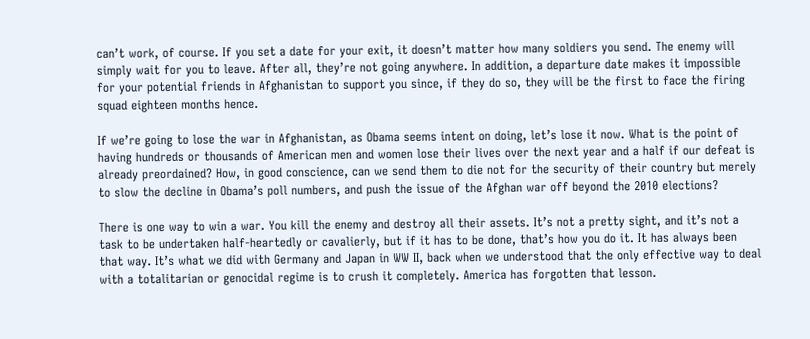can’t work, of course. If you set a date for your exit, it doesn’t matter how many soldiers you send. The enemy will simply wait for you to leave. After all, they’re not going anywhere. In addition, a departure date makes it impossible for your potential friends in Afghanistan to support you since, if they do so, they will be the first to face the firing squad eighteen months hence.

If we’re going to lose the war in Afghanistan, as Obama seems intent on doing, let’s lose it now. What is the point of having hundreds or thousands of American men and women lose their lives over the next year and a half if our defeat is already preordained? How, in good conscience, can we send them to die not for the security of their country but merely to slow the decline in Obama’s poll numbers, and push the issue of the Afghan war off beyond the 2010 elections?

There is one way to win a war. You kill the enemy and destroy all their assets. It’s not a pretty sight, and it’s not a task to be undertaken half-heartedly or cavalierly, but if it has to be done, that’s how you do it. It has always been that way. It’s what we did with Germany and Japan in WW II, back when we understood that the only effective way to deal with a totalitarian or genocidal regime is to crush it completely. America has forgotten that lesson.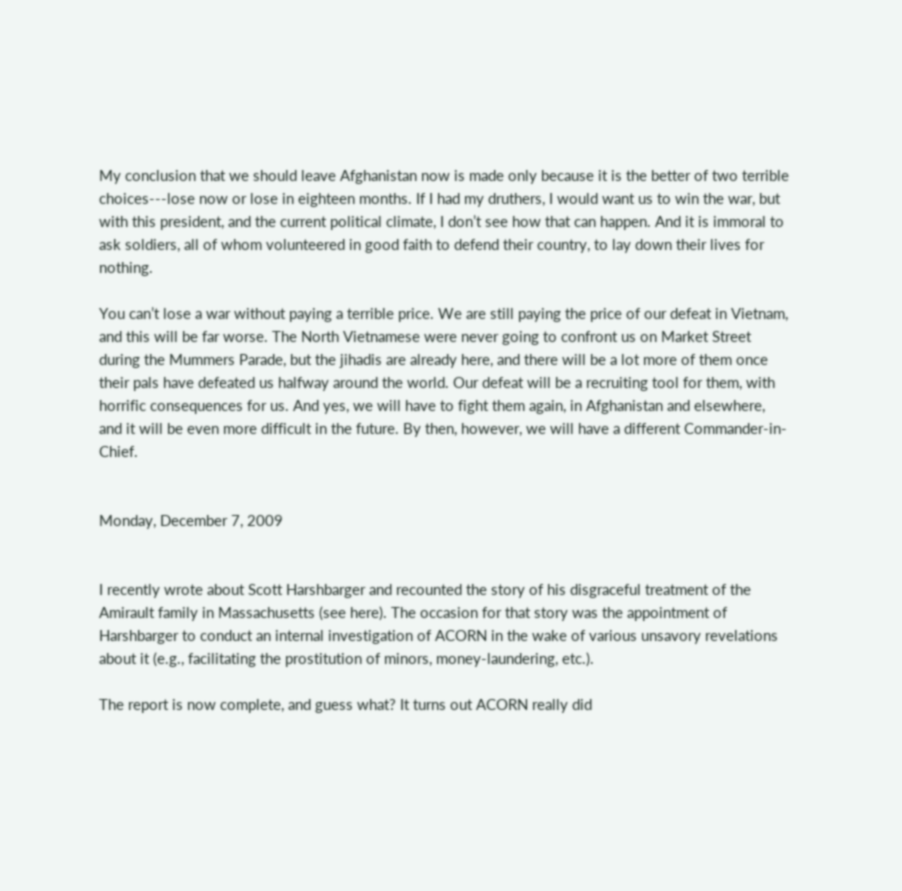My conclusion that we should leave Afghanistan now is made only because it is the better of two terrible choices---lose now or lose in eighteen months. If I had my druthers, I would want us to win the war, but with this president, and the current political climate, I don’t see how that can happen. And it is immoral to ask soldiers, all of whom volunteered in good faith to defend their country, to lay down their lives for nothing.

You can’t lose a war without paying a terrible price. We are still paying the price of our defeat in Vietnam, and this will be far worse. The North Vietnamese were never going to confront us on Market Street during the Mummers Parade, but the jihadis are already here, and there will be a lot more of them once their pals have defeated us halfway around the world. Our defeat will be a recruiting tool for them, with horrific consequences for us. And yes, we will have to fight them again, in Afghanistan and elsewhere, and it will be even more difficult in the future. By then, however, we will have a different Commander-in-Chief.


Monday, December 7, 2009


I recently wrote about Scott Harshbarger and recounted the story of his disgraceful treatment of the Amirault family in Massachusetts (see here). The occasion for that story was the appointment of Harshbarger to conduct an internal investigation of ACORN in the wake of various unsavory revelations about it (e.g., facilitating the prostitution of minors, money-laundering, etc.).

The report is now complete, and guess what? It turns out ACORN really did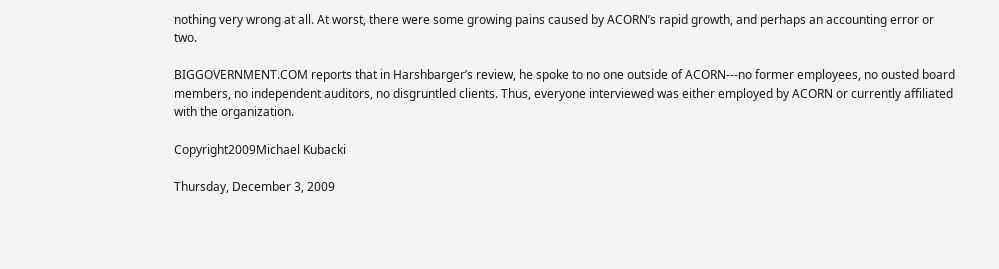nothing very wrong at all. At worst, there were some growing pains caused by ACORN’s rapid growth, and perhaps an accounting error or two.

BIGGOVERNMENT.COM reports that in Harshbarger’s review, he spoke to no one outside of ACORN---no former employees, no ousted board members, no independent auditors, no disgruntled clients. Thus, everyone interviewed was either employed by ACORN or currently affiliated with the organization.

Copyright2009Michael Kubacki

Thursday, December 3, 2009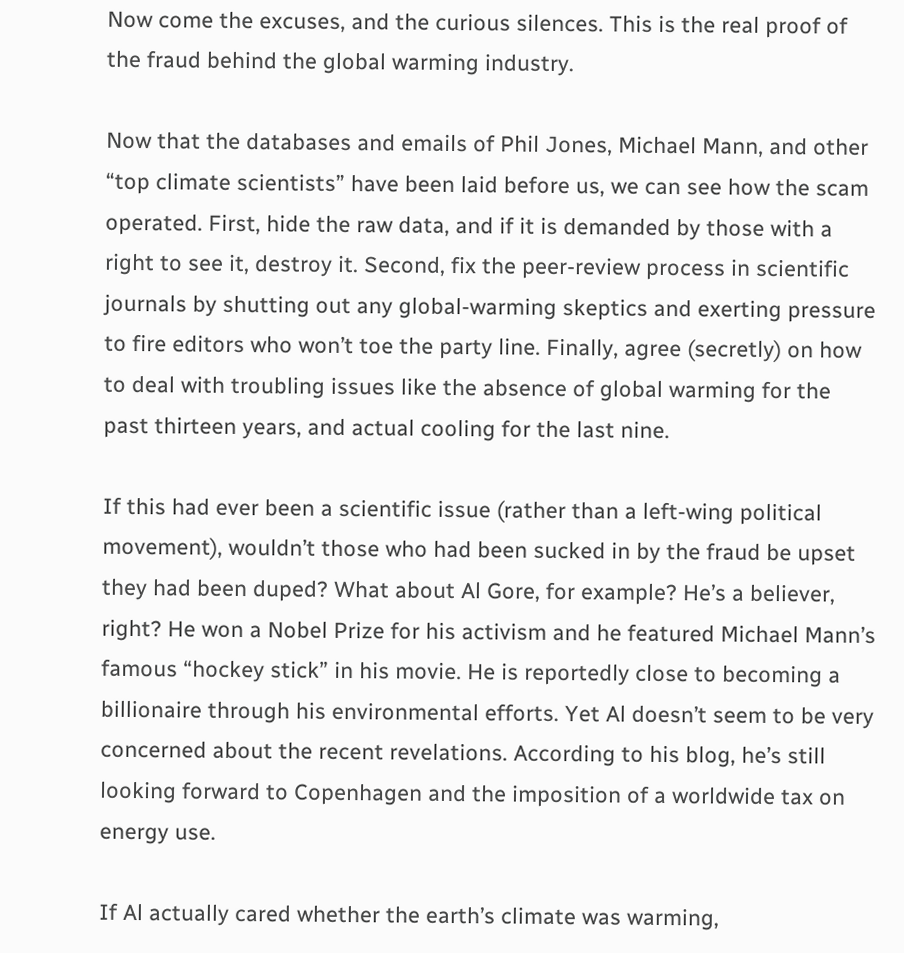Now come the excuses, and the curious silences. This is the real proof of the fraud behind the global warming industry.

Now that the databases and emails of Phil Jones, Michael Mann, and other “top climate scientists” have been laid before us, we can see how the scam operated. First, hide the raw data, and if it is demanded by those with a right to see it, destroy it. Second, fix the peer-review process in scientific journals by shutting out any global-warming skeptics and exerting pressure to fire editors who won’t toe the party line. Finally, agree (secretly) on how to deal with troubling issues like the absence of global warming for the past thirteen years, and actual cooling for the last nine.

If this had ever been a scientific issue (rather than a left-wing political movement), wouldn’t those who had been sucked in by the fraud be upset they had been duped? What about Al Gore, for example? He’s a believer, right? He won a Nobel Prize for his activism and he featured Michael Mann’s famous “hockey stick” in his movie. He is reportedly close to becoming a billionaire through his environmental efforts. Yet Al doesn’t seem to be very concerned about the recent revelations. According to his blog, he’s still looking forward to Copenhagen and the imposition of a worldwide tax on energy use.

If Al actually cared whether the earth’s climate was warming,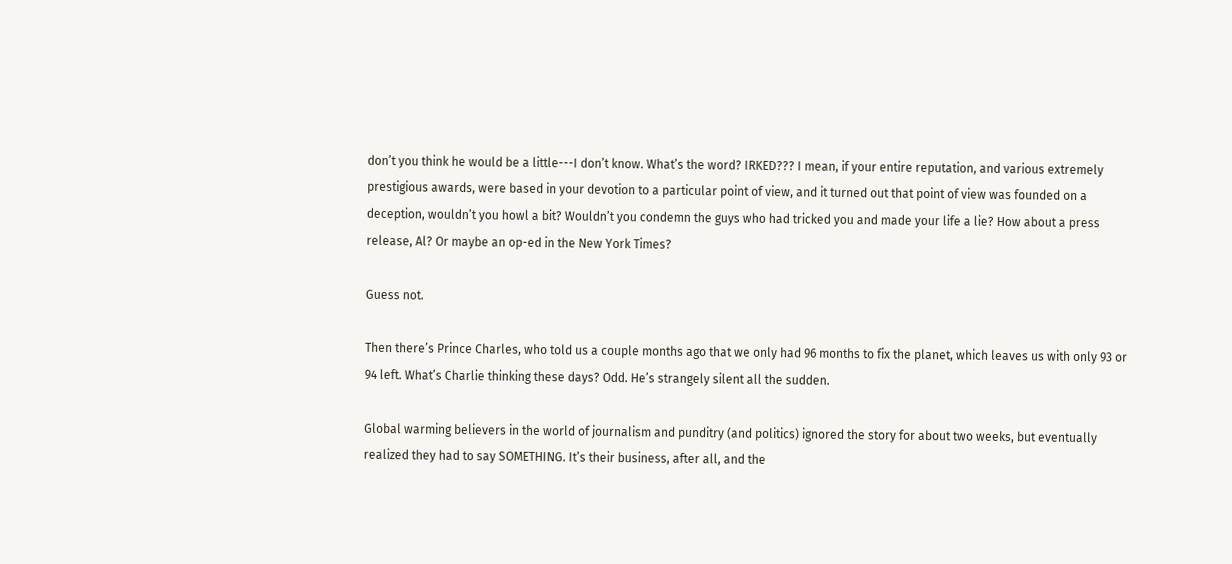don’t you think he would be a little---I don’t know. What’s the word? IRKED??? I mean, if your entire reputation, and various extremely prestigious awards, were based in your devotion to a particular point of view, and it turned out that point of view was founded on a deception, wouldn’t you howl a bit? Wouldn’t you condemn the guys who had tricked you and made your life a lie? How about a press release, Al? Or maybe an op-ed in the New York Times?

Guess not.

Then there’s Prince Charles, who told us a couple months ago that we only had 96 months to fix the planet, which leaves us with only 93 or 94 left. What’s Charlie thinking these days? Odd. He’s strangely silent all the sudden.

Global warming believers in the world of journalism and punditry (and politics) ignored the story for about two weeks, but eventually realized they had to say SOMETHING. It’s their business, after all, and the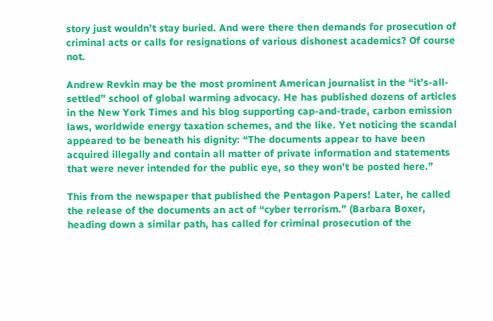story just wouldn’t stay buried. And were there then demands for prosecution of criminal acts or calls for resignations of various dishonest academics? Of course not.

Andrew Revkin may be the most prominent American journalist in the “it’s-all-settled” school of global warming advocacy. He has published dozens of articles in the New York Times and his blog supporting cap-and-trade, carbon emission laws, worldwide energy taxation schemes, and the like. Yet noticing the scandal appeared to be beneath his dignity: “The documents appear to have been acquired illegally and contain all matter of private information and statements that were never intended for the public eye, so they won’t be posted here.”

This from the newspaper that published the Pentagon Papers! Later, he called the release of the documents an act of “cyber terrorism.” (Barbara Boxer, heading down a similar path, has called for criminal prosecution of the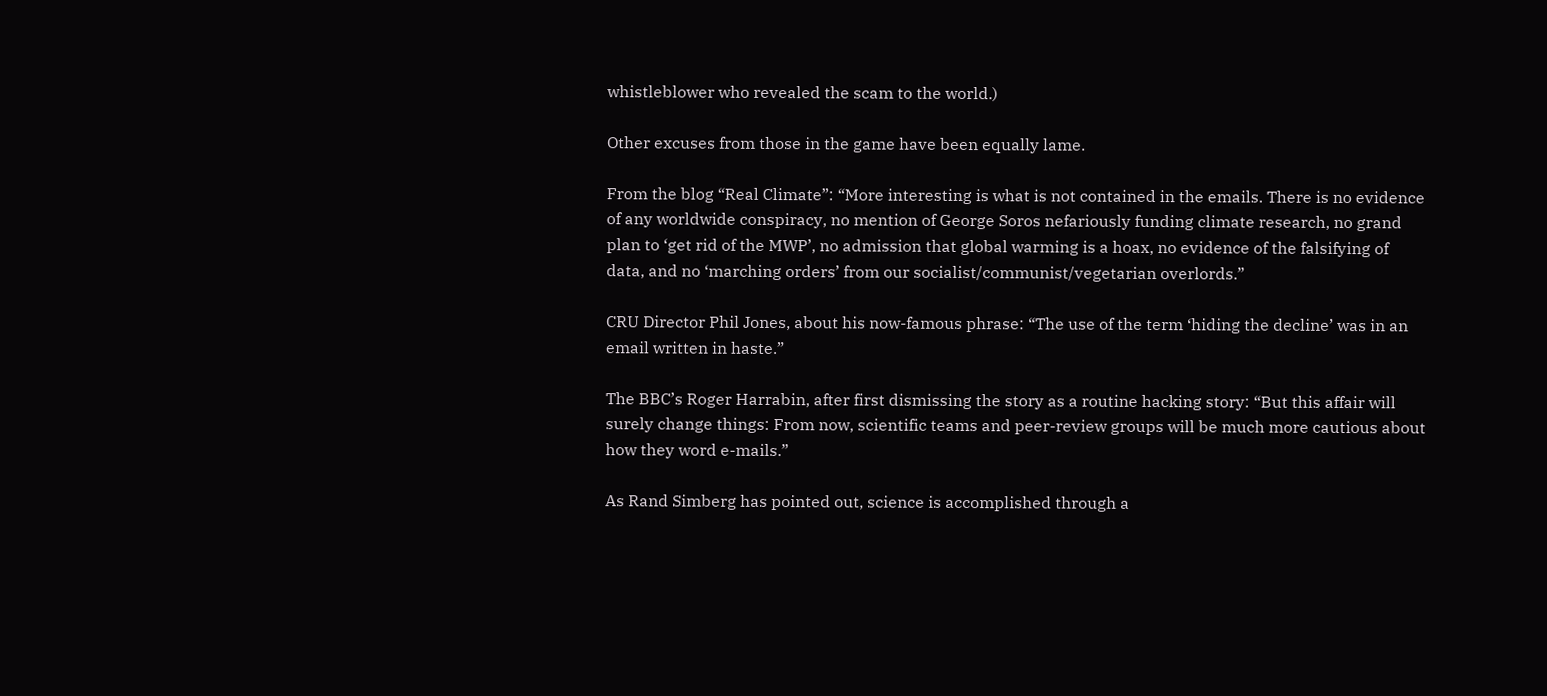whistleblower who revealed the scam to the world.)

Other excuses from those in the game have been equally lame.

From the blog “Real Climate”: “More interesting is what is not contained in the emails. There is no evidence of any worldwide conspiracy, no mention of George Soros nefariously funding climate research, no grand plan to ‘get rid of the MWP’, no admission that global warming is a hoax, no evidence of the falsifying of data, and no ‘marching orders’ from our socialist/communist/vegetarian overlords.”

CRU Director Phil Jones, about his now-famous phrase: “The use of the term ‘hiding the decline’ was in an email written in haste.”

The BBC’s Roger Harrabin, after first dismissing the story as a routine hacking story: “But this affair will surely change things: From now, scientific teams and peer-review groups will be much more cautious about how they word e-mails.”

As Rand Simberg has pointed out, science is accomplished through a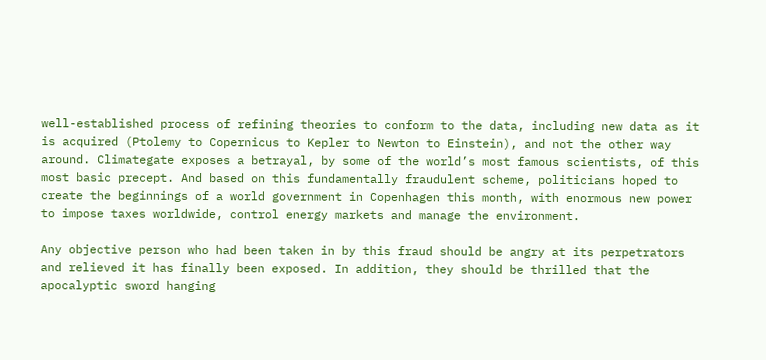well-established process of refining theories to conform to the data, including new data as it is acquired (Ptolemy to Copernicus to Kepler to Newton to Einstein), and not the other way around. Climategate exposes a betrayal, by some of the world’s most famous scientists, of this most basic precept. And based on this fundamentally fraudulent scheme, politicians hoped to create the beginnings of a world government in Copenhagen this month, with enormous new power to impose taxes worldwide, control energy markets and manage the environment.

Any objective person who had been taken in by this fraud should be angry at its perpetrators and relieved it has finally been exposed. In addition, they should be thrilled that the apocalyptic sword hanging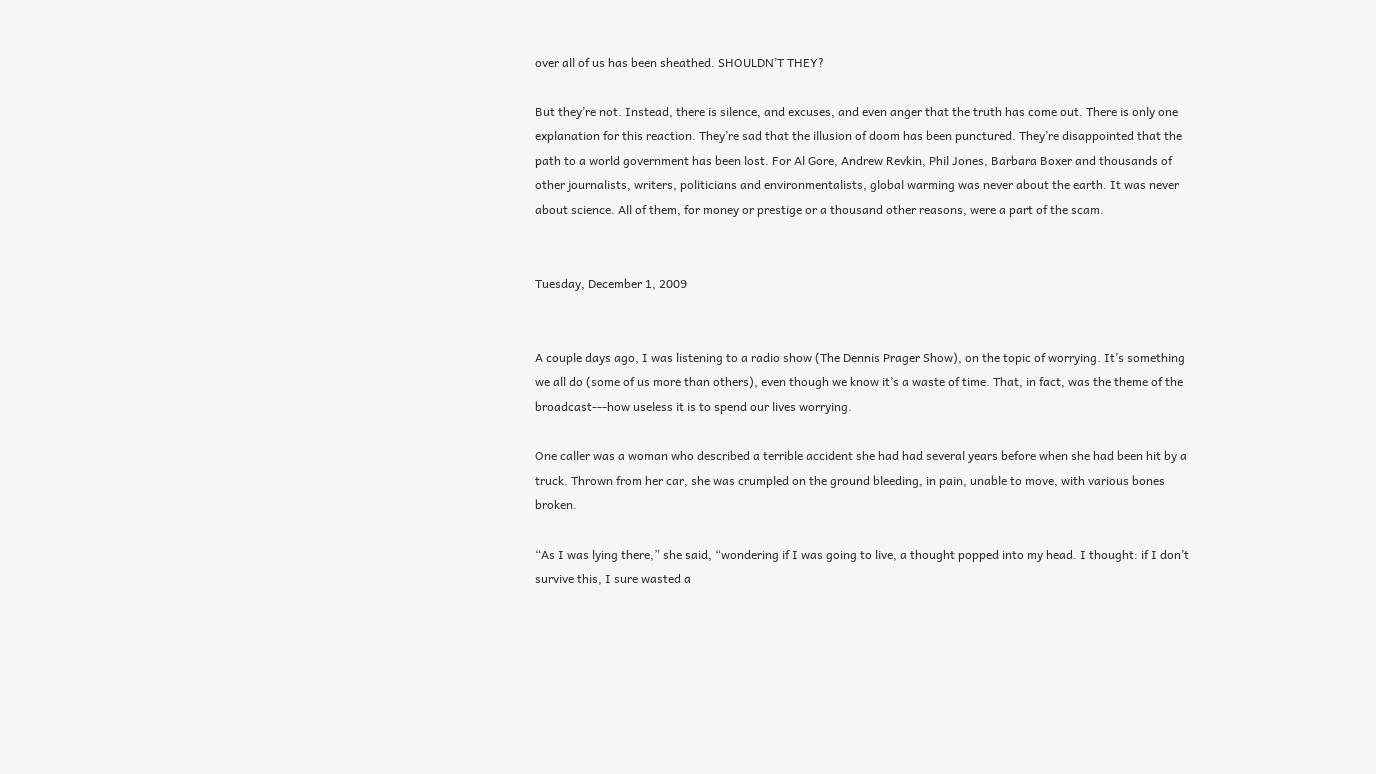over all of us has been sheathed. SHOULDN’T THEY?

But they’re not. Instead, there is silence, and excuses, and even anger that the truth has come out. There is only one explanation for this reaction. They’re sad that the illusion of doom has been punctured. They’re disappointed that the path to a world government has been lost. For Al Gore, Andrew Revkin, Phil Jones, Barbara Boxer and thousands of other journalists, writers, politicians and environmentalists, global warming was never about the earth. It was never about science. All of them, for money or prestige or a thousand other reasons, were a part of the scam.


Tuesday, December 1, 2009


A couple days ago, I was listening to a radio show (The Dennis Prager Show), on the topic of worrying. It’s something we all do (some of us more than others), even though we know it’s a waste of time. That, in fact, was the theme of the broadcast---how useless it is to spend our lives worrying.

One caller was a woman who described a terrible accident she had had several years before when she had been hit by a truck. Thrown from her car, she was crumpled on the ground bleeding, in pain, unable to move, with various bones broken.

“As I was lying there,” she said, “wondering if I was going to live, a thought popped into my head. I thought: if I don’t survive this, I sure wasted a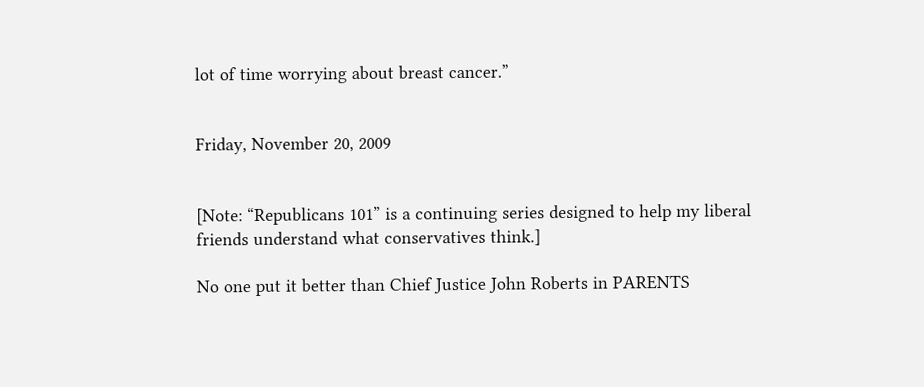lot of time worrying about breast cancer.”


Friday, November 20, 2009


[Note: “Republicans 101” is a continuing series designed to help my liberal friends understand what conservatives think.]

No one put it better than Chief Justice John Roberts in PARENTS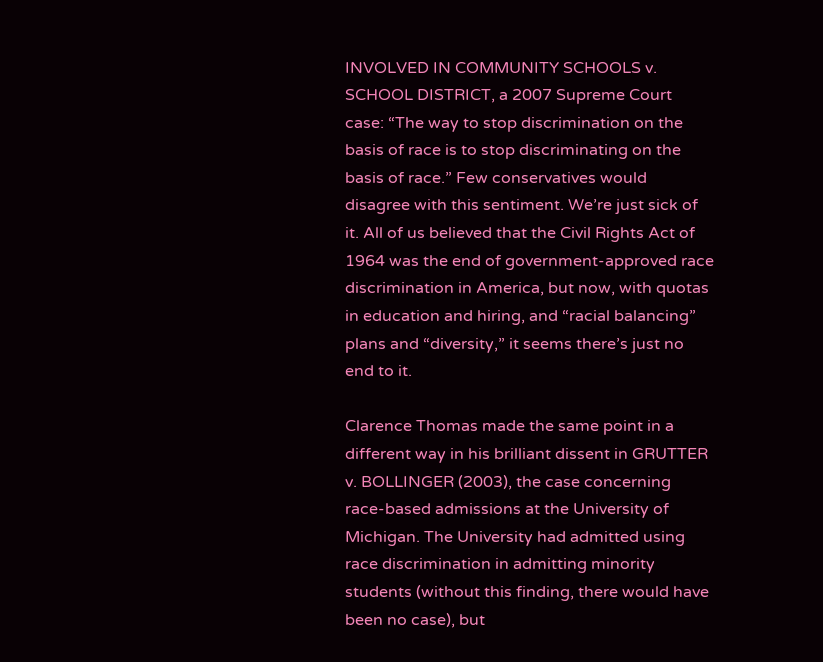INVOLVED IN COMMUNITY SCHOOLS v. SCHOOL DISTRICT, a 2007 Supreme Court case: “The way to stop discrimination on the basis of race is to stop discriminating on the basis of race.” Few conservatives would disagree with this sentiment. We’re just sick of it. All of us believed that the Civil Rights Act of 1964 was the end of government-approved race discrimination in America, but now, with quotas in education and hiring, and “racial balancing” plans and “diversity,” it seems there’s just no end to it.

Clarence Thomas made the same point in a different way in his brilliant dissent in GRUTTER v. BOLLINGER (2003), the case concerning race-based admissions at the University of Michigan. The University had admitted using race discrimination in admitting minority students (without this finding, there would have been no case), but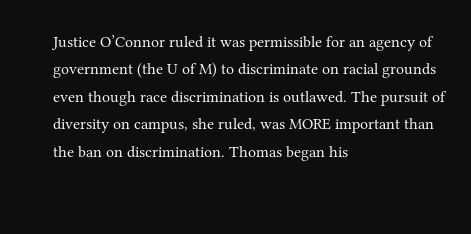Justice O’Connor ruled it was permissible for an agency of government (the U of M) to discriminate on racial grounds even though race discrimination is outlawed. The pursuit of diversity on campus, she ruled, was MORE important than the ban on discrimination. Thomas began his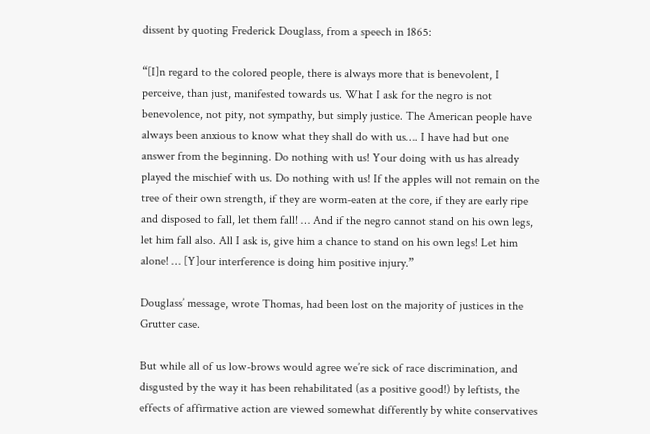dissent by quoting Frederick Douglass, from a speech in 1865:

“[I]n regard to the colored people, there is always more that is benevolent, I perceive, than just, manifested towards us. What I ask for the negro is not benevolence, not pity, not sympathy, but simply justice. The American people have always been anxious to know what they shall do with us…. I have had but one answer from the beginning. Do nothing with us! Your doing with us has already played the mischief with us. Do nothing with us! If the apples will not remain on the tree of their own strength, if they are worm-eaten at the core, if they are early ripe and disposed to fall, let them fall! … And if the negro cannot stand on his own legs, let him fall also. All I ask is, give him a chance to stand on his own legs! Let him alone! … [Y]our interference is doing him positive injury.”

Douglass’ message, wrote Thomas, had been lost on the majority of justices in the Grutter case.

But while all of us low-brows would agree we’re sick of race discrimination, and disgusted by the way it has been rehabilitated (as a positive good!) by leftists, the effects of affirmative action are viewed somewhat differently by white conservatives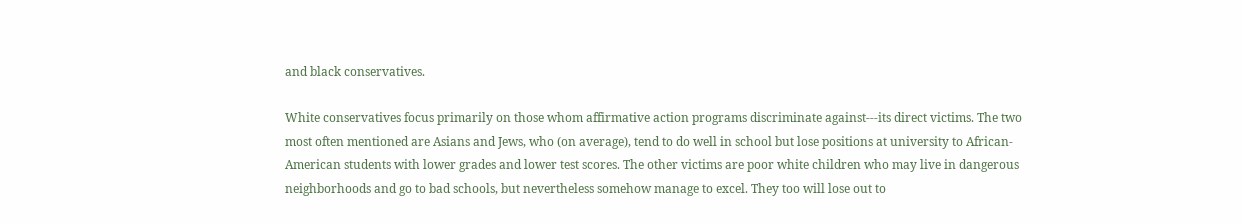and black conservatives.

White conservatives focus primarily on those whom affirmative action programs discriminate against---its direct victims. The two most often mentioned are Asians and Jews, who (on average), tend to do well in school but lose positions at university to African-American students with lower grades and lower test scores. The other victims are poor white children who may live in dangerous neighborhoods and go to bad schools, but nevertheless somehow manage to excel. They too will lose out to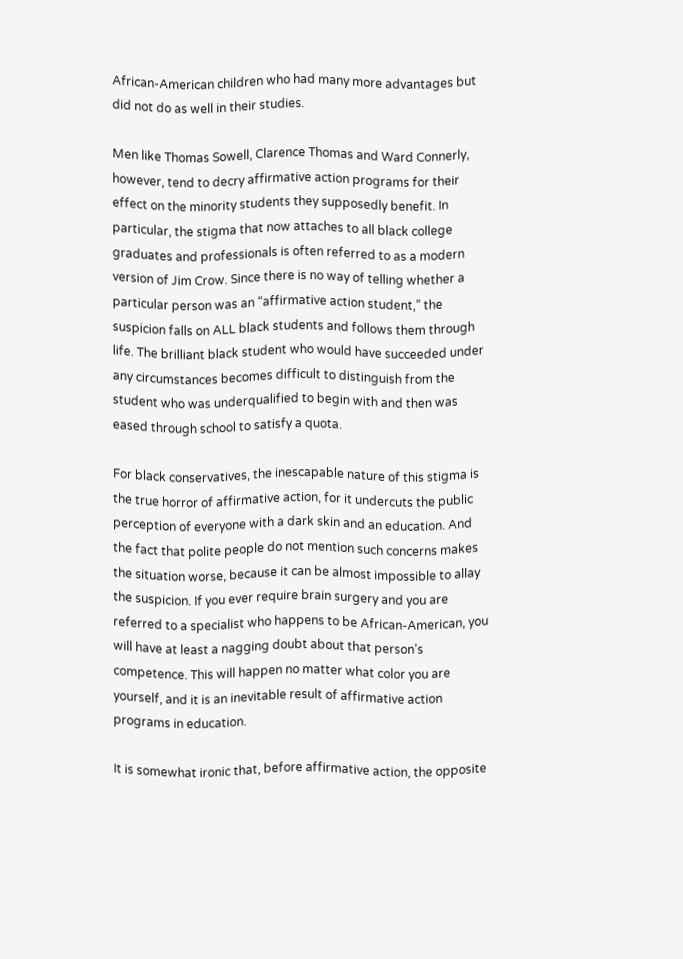African-American children who had many more advantages but did not do as well in their studies.

Men like Thomas Sowell, Clarence Thomas and Ward Connerly, however, tend to decry affirmative action programs for their effect on the minority students they supposedly benefit. In particular, the stigma that now attaches to all black college graduates and professionals is often referred to as a modern version of Jim Crow. Since there is no way of telling whether a particular person was an “affirmative action student,” the suspicion falls on ALL black students and follows them through life. The brilliant black student who would have succeeded under any circumstances becomes difficult to distinguish from the student who was underqualified to begin with and then was eased through school to satisfy a quota.

For black conservatives, the inescapable nature of this stigma is the true horror of affirmative action, for it undercuts the public perception of everyone with a dark skin and an education. And the fact that polite people do not mention such concerns makes the situation worse, because it can be almost impossible to allay the suspicion. If you ever require brain surgery and you are referred to a specialist who happens to be African-American, you will have at least a nagging doubt about that person’s competence. This will happen no matter what color you are yourself, and it is an inevitable result of affirmative action programs in education.

It is somewhat ironic that, before affirmative action, the opposite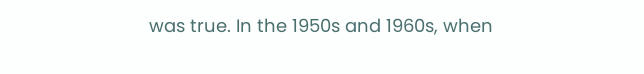was true. In the 1950s and 1960s, when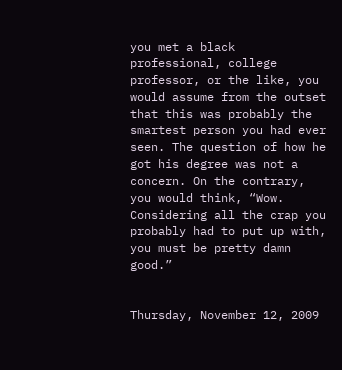you met a black professional, college professor, or the like, you would assume from the outset that this was probably the smartest person you had ever seen. The question of how he got his degree was not a concern. On the contrary, you would think, “Wow. Considering all the crap you probably had to put up with, you must be pretty damn good.”


Thursday, November 12, 2009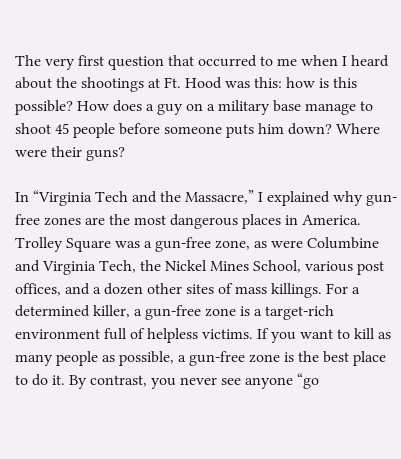The very first question that occurred to me when I heard about the shootings at Ft. Hood was this: how is this possible? How does a guy on a military base manage to shoot 45 people before someone puts him down? Where were their guns?

In “Virginia Tech and the Massacre,” I explained why gun-free zones are the most dangerous places in America. Trolley Square was a gun-free zone, as were Columbine and Virginia Tech, the Nickel Mines School, various post offices, and a dozen other sites of mass killings. For a determined killer, a gun-free zone is a target-rich environment full of helpless victims. If you want to kill as many people as possible, a gun-free zone is the best place to do it. By contrast, you never see anyone “go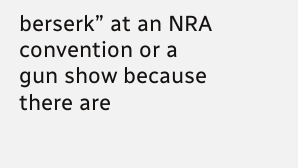berserk” at an NRA convention or a gun show because there are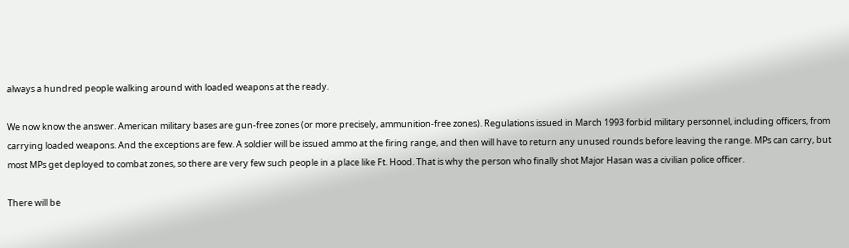always a hundred people walking around with loaded weapons at the ready.

We now know the answer. American military bases are gun-free zones (or more precisely, ammunition-free zones). Regulations issued in March 1993 forbid military personnel, including officers, from carrying loaded weapons. And the exceptions are few. A soldier will be issued ammo at the firing range, and then will have to return any unused rounds before leaving the range. MPs can carry, but most MPs get deployed to combat zones, so there are very few such people in a place like Ft. Hood. That is why the person who finally shot Major Hasan was a civilian police officer.

There will be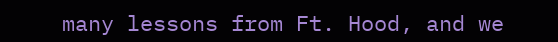many lessons from Ft. Hood, and we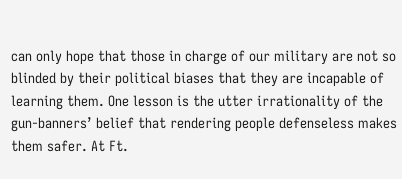can only hope that those in charge of our military are not so blinded by their political biases that they are incapable of learning them. One lesson is the utter irrationality of the gun-banners’ belief that rendering people defenseless makes them safer. At Ft.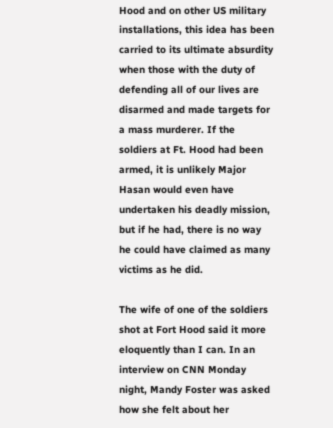Hood and on other US military installations, this idea has been carried to its ultimate absurdity when those with the duty of defending all of our lives are disarmed and made targets for a mass murderer. If the soldiers at Ft. Hood had been armed, it is unlikely Major Hasan would even have undertaken his deadly mission, but if he had, there is no way he could have claimed as many victims as he did.

The wife of one of the soldiers shot at Fort Hood said it more eloquently than I can. In an interview on CNN Monday night, Mandy Foster was asked how she felt about her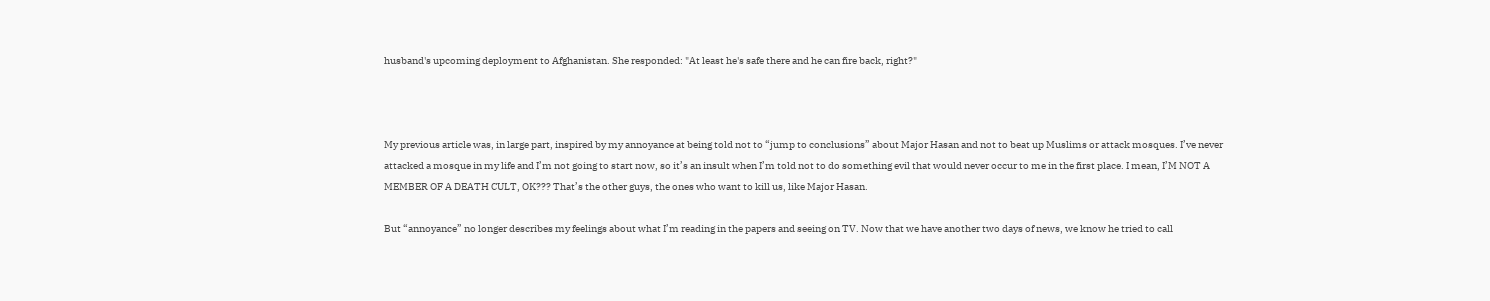husband's upcoming deployment to Afghanistan. She responded: "At least he's safe there and he can fire back, right?"



My previous article was, in large part, inspired by my annoyance at being told not to “jump to conclusions” about Major Hasan and not to beat up Muslims or attack mosques. I’ve never attacked a mosque in my life and I’m not going to start now, so it’s an insult when I’m told not to do something evil that would never occur to me in the first place. I mean, I’M NOT A MEMBER OF A DEATH CULT, OK??? That’s the other guys, the ones who want to kill us, like Major Hasan.

But “annoyance” no longer describes my feelings about what I’m reading in the papers and seeing on TV. Now that we have another two days of news, we know he tried to call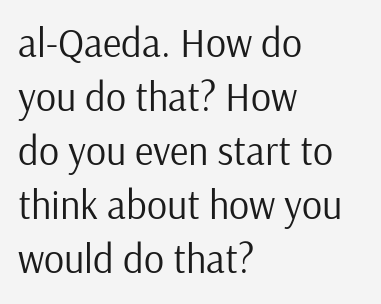al-Qaeda. How do you do that? How do you even start to think about how you would do that?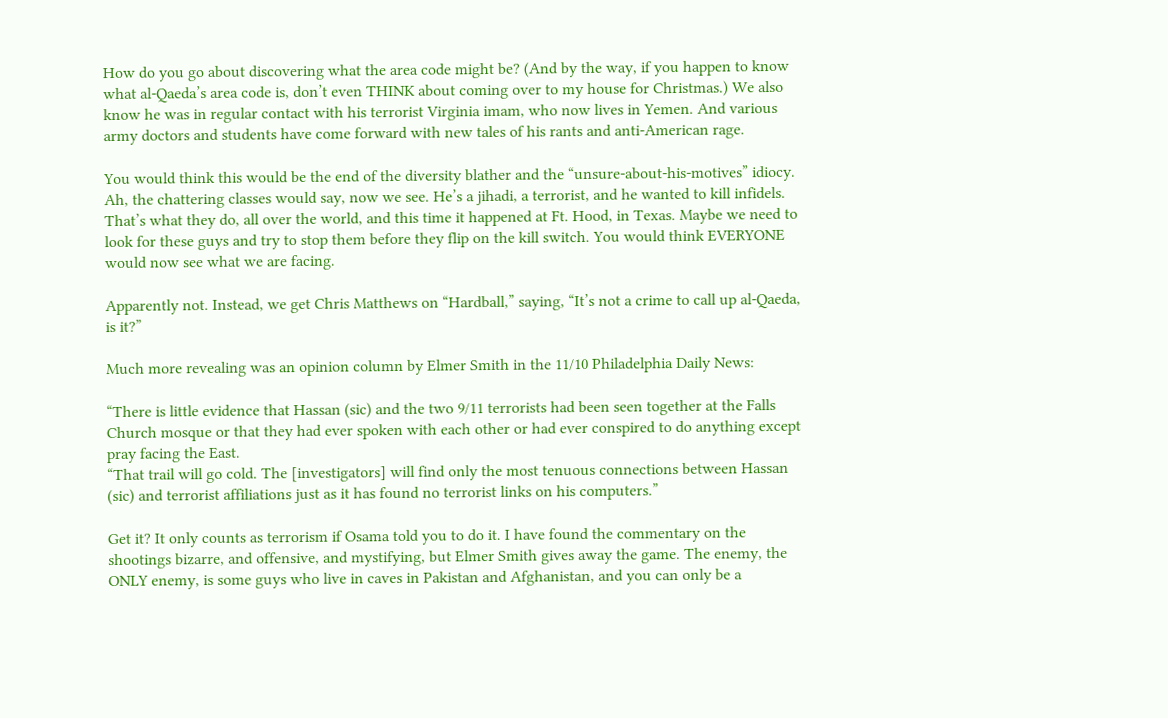How do you go about discovering what the area code might be? (And by the way, if you happen to know what al-Qaeda’s area code is, don’t even THINK about coming over to my house for Christmas.) We also know he was in regular contact with his terrorist Virginia imam, who now lives in Yemen. And various army doctors and students have come forward with new tales of his rants and anti-American rage.

You would think this would be the end of the diversity blather and the “unsure-about-his-motives” idiocy. Ah, the chattering classes would say, now we see. He’s a jihadi, a terrorist, and he wanted to kill infidels. That’s what they do, all over the world, and this time it happened at Ft. Hood, in Texas. Maybe we need to look for these guys and try to stop them before they flip on the kill switch. You would think EVERYONE would now see what we are facing.

Apparently not. Instead, we get Chris Matthews on “Hardball,” saying, “It’s not a crime to call up al-Qaeda, is it?”

Much more revealing was an opinion column by Elmer Smith in the 11/10 Philadelphia Daily News:

“There is little evidence that Hassan (sic) and the two 9/11 terrorists had been seen together at the Falls Church mosque or that they had ever spoken with each other or had ever conspired to do anything except pray facing the East.
“That trail will go cold. The [investigators] will find only the most tenuous connections between Hassan (sic) and terrorist affiliations just as it has found no terrorist links on his computers.”

Get it? It only counts as terrorism if Osama told you to do it. I have found the commentary on the shootings bizarre, and offensive, and mystifying, but Elmer Smith gives away the game. The enemy, the ONLY enemy, is some guys who live in caves in Pakistan and Afghanistan, and you can only be a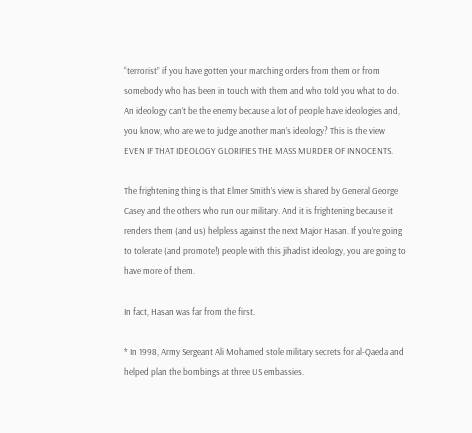“terrorist” if you have gotten your marching orders from them or from somebody who has been in touch with them and who told you what to do. An ideology can’t be the enemy because a lot of people have ideologies and, you know, who are we to judge another man’s ideology? This is the view EVEN IF THAT IDEOLOGY GLORIFIES THE MASS MURDER OF INNOCENTS.

The frightening thing is that Elmer Smith’s view is shared by General George Casey and the others who run our military. And it is frightening because it renders them (and us) helpless against the next Major Hasan. If you’re going to tolerate (and promote!) people with this jihadist ideology, you are going to have more of them.

In fact, Hasan was far from the first.

* In 1998, Army Sergeant Ali Mohamed stole military secrets for al-Qaeda and helped plan the bombings at three US embassies.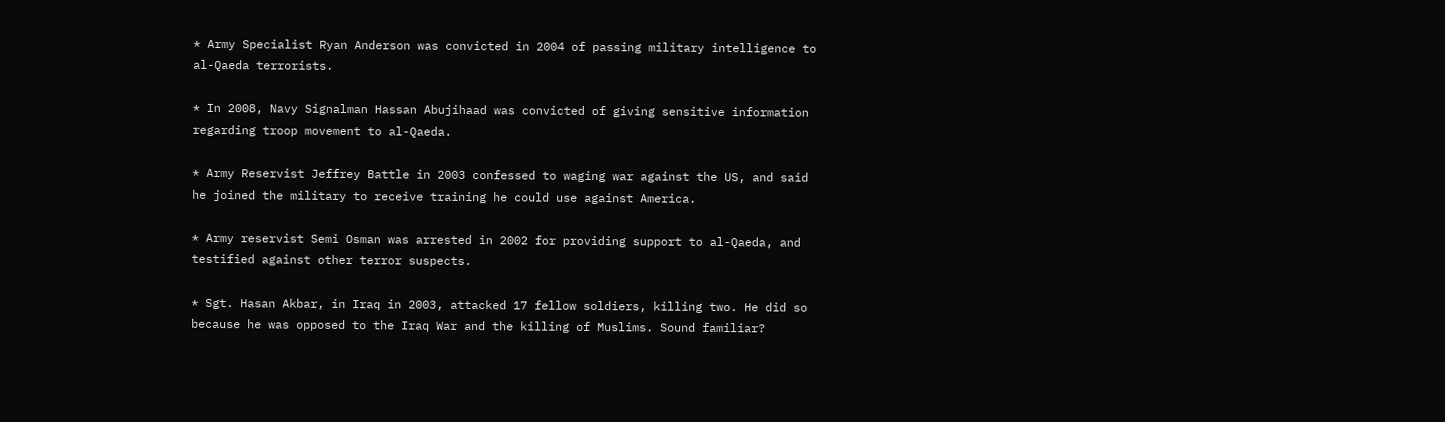* Army Specialist Ryan Anderson was convicted in 2004 of passing military intelligence to al-Qaeda terrorists.

* In 2008, Navy Signalman Hassan Abujihaad was convicted of giving sensitive information regarding troop movement to al-Qaeda.

* Army Reservist Jeffrey Battle in 2003 confessed to waging war against the US, and said he joined the military to receive training he could use against America.

* Army reservist Semi Osman was arrested in 2002 for providing support to al-Qaeda, and testified against other terror suspects.

* Sgt. Hasan Akbar, in Iraq in 2003, attacked 17 fellow soldiers, killing two. He did so because he was opposed to the Iraq War and the killing of Muslims. Sound familiar?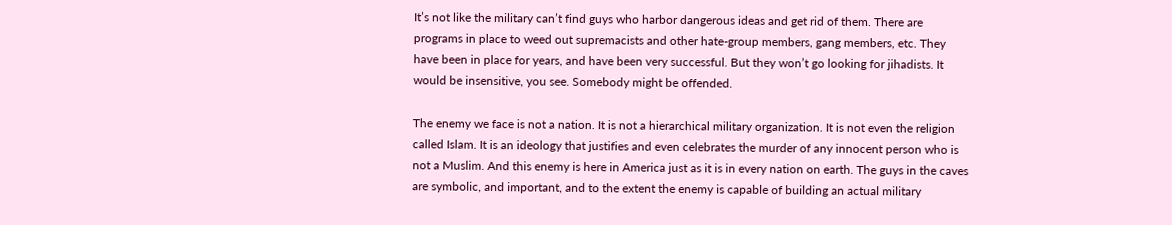It’s not like the military can’t find guys who harbor dangerous ideas and get rid of them. There are programs in place to weed out supremacists and other hate-group members, gang members, etc. They have been in place for years, and have been very successful. But they won’t go looking for jihadists. It would be insensitive, you see. Somebody might be offended.

The enemy we face is not a nation. It is not a hierarchical military organization. It is not even the religion called Islam. It is an ideology that justifies and even celebrates the murder of any innocent person who is not a Muslim. And this enemy is here in America just as it is in every nation on earth. The guys in the caves are symbolic, and important, and to the extent the enemy is capable of building an actual military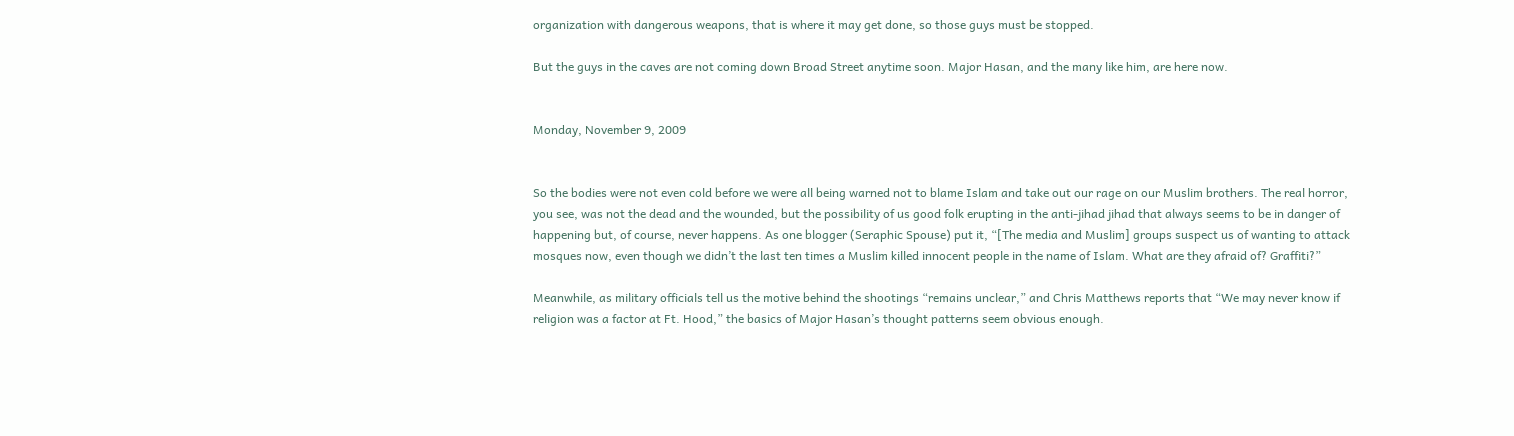organization with dangerous weapons, that is where it may get done, so those guys must be stopped.

But the guys in the caves are not coming down Broad Street anytime soon. Major Hasan, and the many like him, are here now.


Monday, November 9, 2009


So the bodies were not even cold before we were all being warned not to blame Islam and take out our rage on our Muslim brothers. The real horror, you see, was not the dead and the wounded, but the possibility of us good folk erupting in the anti-jihad jihad that always seems to be in danger of happening but, of course, never happens. As one blogger (Seraphic Spouse) put it, “[The media and Muslim] groups suspect us of wanting to attack mosques now, even though we didn’t the last ten times a Muslim killed innocent people in the name of Islam. What are they afraid of? Graffiti?”

Meanwhile, as military officials tell us the motive behind the shootings “remains unclear,” and Chris Matthews reports that “We may never know if religion was a factor at Ft. Hood,” the basics of Major Hasan’s thought patterns seem obvious enough.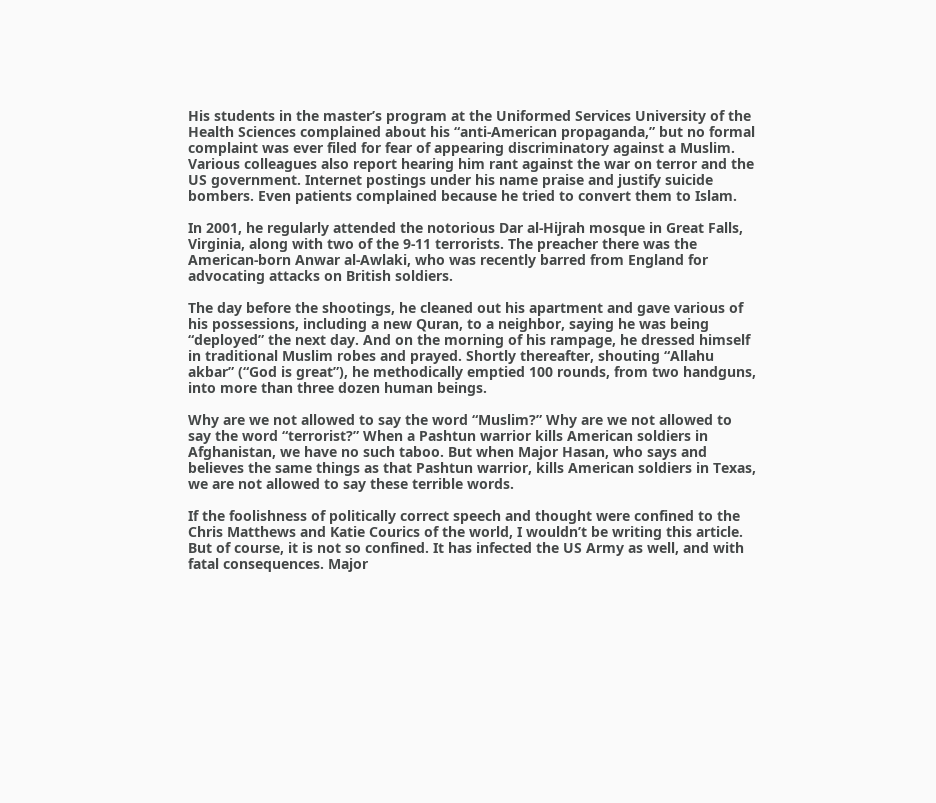His students in the master’s program at the Uniformed Services University of the Health Sciences complained about his “anti-American propaganda,” but no formal complaint was ever filed for fear of appearing discriminatory against a Muslim. Various colleagues also report hearing him rant against the war on terror and the US government. Internet postings under his name praise and justify suicide bombers. Even patients complained because he tried to convert them to Islam.

In 2001, he regularly attended the notorious Dar al-Hijrah mosque in Great Falls, Virginia, along with two of the 9-11 terrorists. The preacher there was the American-born Anwar al-Awlaki, who was recently barred from England for advocating attacks on British soldiers.

The day before the shootings, he cleaned out his apartment and gave various of his possessions, including a new Quran, to a neighbor, saying he was being “deployed” the next day. And on the morning of his rampage, he dressed himself in traditional Muslim robes and prayed. Shortly thereafter, shouting “Allahu akbar” (“God is great”), he methodically emptied 100 rounds, from two handguns, into more than three dozen human beings.

Why are we not allowed to say the word “Muslim?” Why are we not allowed to say the word “terrorist?” When a Pashtun warrior kills American soldiers in Afghanistan, we have no such taboo. But when Major Hasan, who says and believes the same things as that Pashtun warrior, kills American soldiers in Texas, we are not allowed to say these terrible words.

If the foolishness of politically correct speech and thought were confined to the Chris Matthews and Katie Courics of the world, I wouldn’t be writing this article. But of course, it is not so confined. It has infected the US Army as well, and with fatal consequences. Major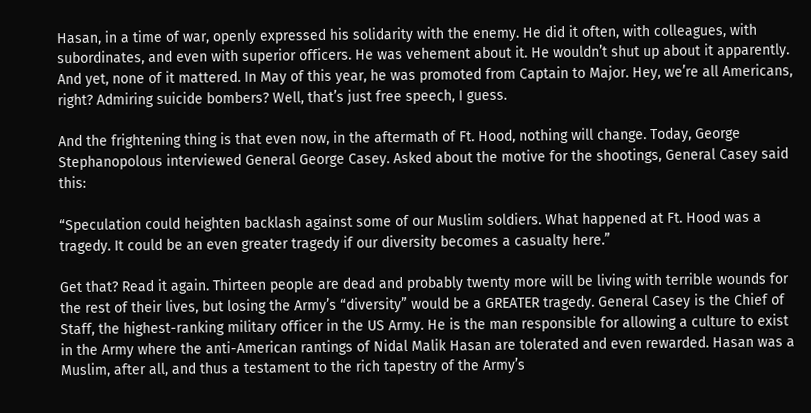Hasan, in a time of war, openly expressed his solidarity with the enemy. He did it often, with colleagues, with subordinates, and even with superior officers. He was vehement about it. He wouldn’t shut up about it apparently. And yet, none of it mattered. In May of this year, he was promoted from Captain to Major. Hey, we’re all Americans, right? Admiring suicide bombers? Well, that’s just free speech, I guess.

And the frightening thing is that even now, in the aftermath of Ft. Hood, nothing will change. Today, George Stephanopolous interviewed General George Casey. Asked about the motive for the shootings, General Casey said this:

“Speculation could heighten backlash against some of our Muslim soldiers. What happened at Ft. Hood was a tragedy. It could be an even greater tragedy if our diversity becomes a casualty here.”

Get that? Read it again. Thirteen people are dead and probably twenty more will be living with terrible wounds for the rest of their lives, but losing the Army’s “diversity” would be a GREATER tragedy. General Casey is the Chief of Staff, the highest-ranking military officer in the US Army. He is the man responsible for allowing a culture to exist in the Army where the anti-American rantings of Nidal Malik Hasan are tolerated and even rewarded. Hasan was a Muslim, after all, and thus a testament to the rich tapestry of the Army’s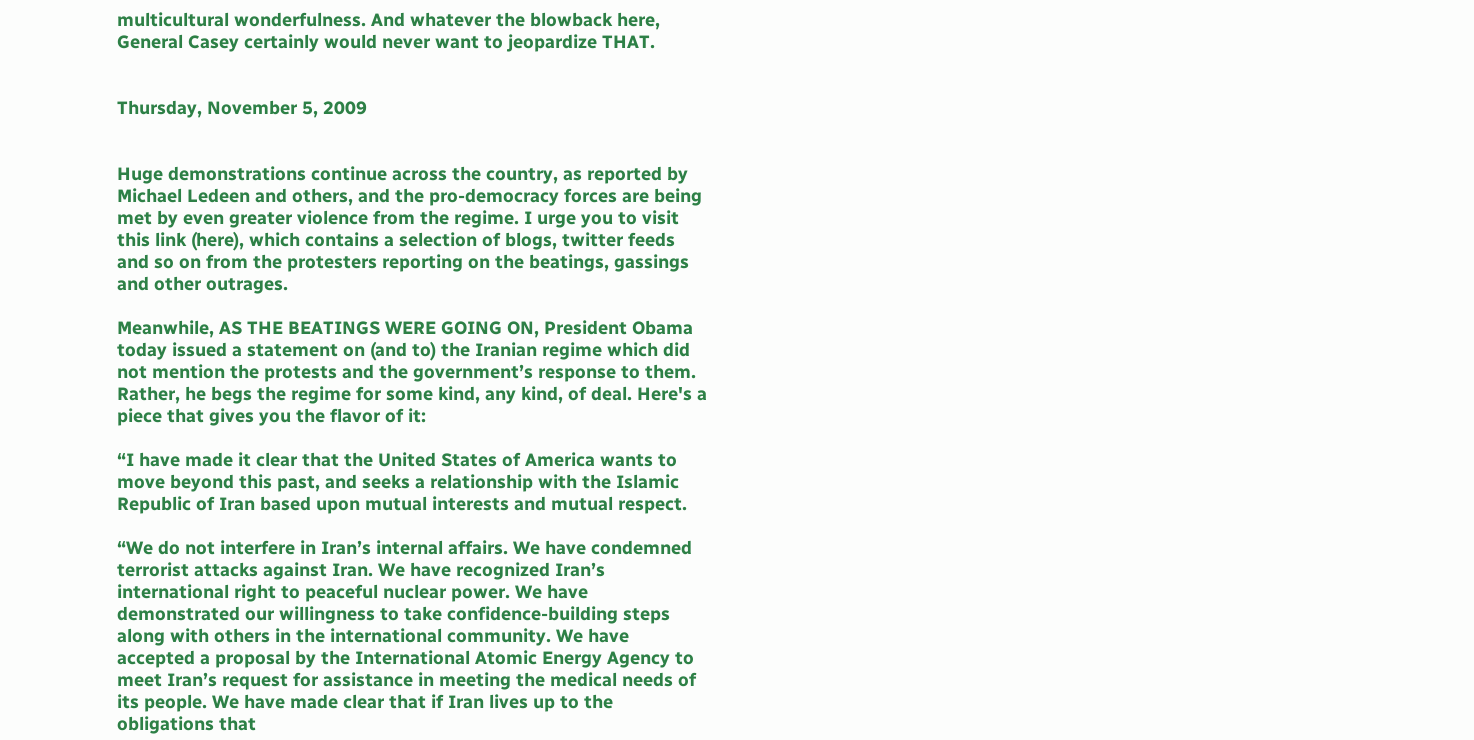multicultural wonderfulness. And whatever the blowback here, General Casey certainly would never want to jeopardize THAT.


Thursday, November 5, 2009


Huge demonstrations continue across the country, as reported by Michael Ledeen and others, and the pro-democracy forces are being met by even greater violence from the regime. I urge you to visit this link (here), which contains a selection of blogs, twitter feeds and so on from the protesters reporting on the beatings, gassings and other outrages.

Meanwhile, AS THE BEATINGS WERE GOING ON, President Obama today issued a statement on (and to) the Iranian regime which did not mention the protests and the government’s response to them. Rather, he begs the regime for some kind, any kind, of deal. Here's a piece that gives you the flavor of it:

“I have made it clear that the United States of America wants to move beyond this past, and seeks a relationship with the Islamic Republic of Iran based upon mutual interests and mutual respect.

“We do not interfere in Iran’s internal affairs. We have condemned terrorist attacks against Iran. We have recognized Iran’s international right to peaceful nuclear power. We have demonstrated our willingness to take confidence-building steps along with others in the international community. We have accepted a proposal by the International Atomic Energy Agency to meet Iran’s request for assistance in meeting the medical needs of its people. We have made clear that if Iran lives up to the obligations that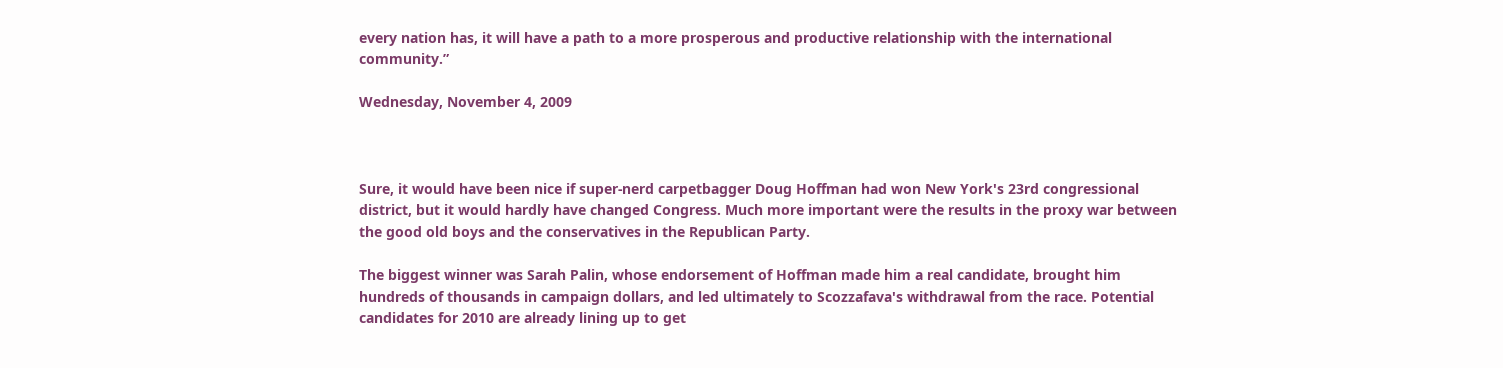every nation has, it will have a path to a more prosperous and productive relationship with the international community.”

Wednesday, November 4, 2009



Sure, it would have been nice if super-nerd carpetbagger Doug Hoffman had won New York's 23rd congressional district, but it would hardly have changed Congress. Much more important were the results in the proxy war between the good old boys and the conservatives in the Republican Party.

The biggest winner was Sarah Palin, whose endorsement of Hoffman made him a real candidate, brought him hundreds of thousands in campaign dollars, and led ultimately to Scozzafava's withdrawal from the race. Potential candidates for 2010 are already lining up to get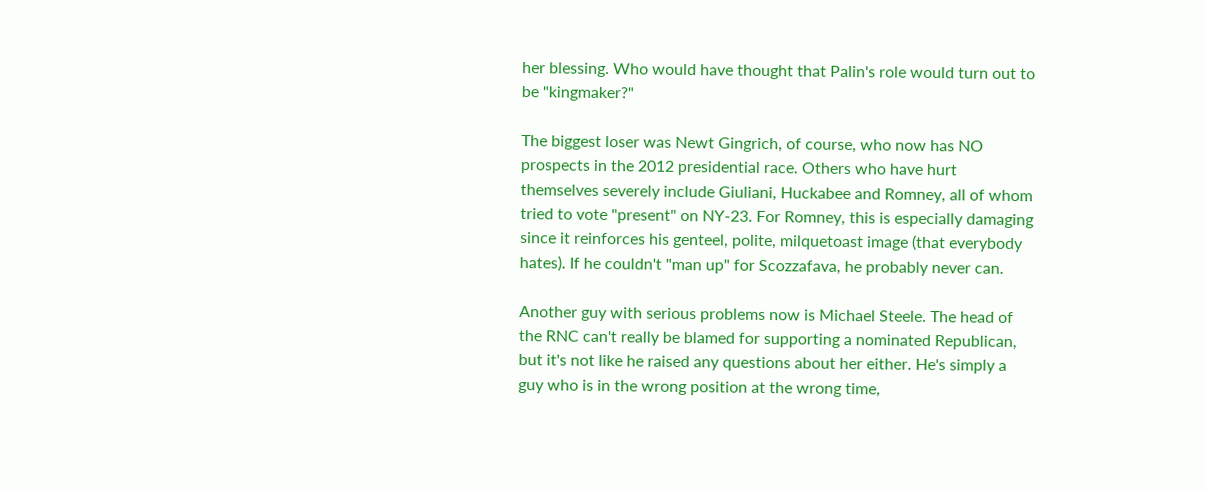her blessing. Who would have thought that Palin's role would turn out to be "kingmaker?"

The biggest loser was Newt Gingrich, of course, who now has NO prospects in the 2012 presidential race. Others who have hurt themselves severely include Giuliani, Huckabee and Romney, all of whom tried to vote "present" on NY-23. For Romney, this is especially damaging since it reinforces his genteel, polite, milquetoast image (that everybody hates). If he couldn't "man up" for Scozzafava, he probably never can.

Another guy with serious problems now is Michael Steele. The head of the RNC can't really be blamed for supporting a nominated Republican, but it's not like he raised any questions about her either. He's simply a guy who is in the wrong position at the wrong time,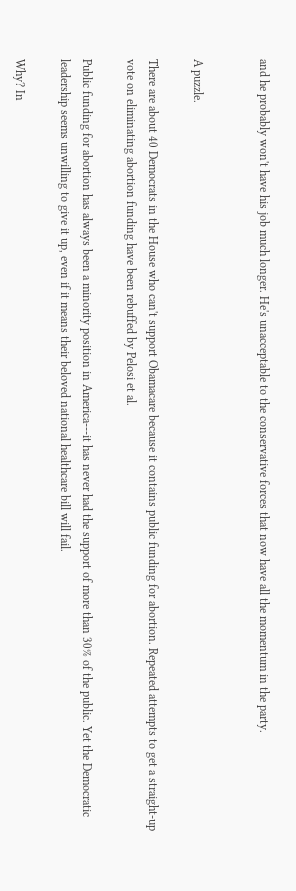and he probably won't have his job much longer. He's unacceptable to the conservative forces that now have all the momentum in the party.


A puzzle.

There are about 40 Democrats in the House who can't support Obamacare because it contains public funding for abortion. Repeated attempts to get a straight-up vote on eliminating abortion funding have been rebuffed by Pelosi et al.

Public funding for abortion has always been a minority position in America---it has never had the support of more than 30% of the public. Yet the Democratic leadership seems unwilling to give it up, even if it means their beloved national healthcare bill will fail.

Why? In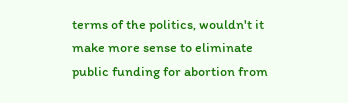terms of the politics, wouldn't it make more sense to eliminate public funding for abortion from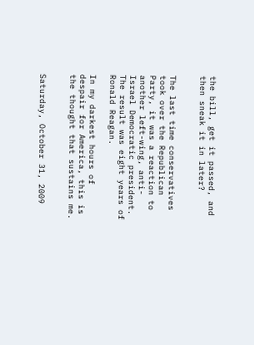the bill, get it passed, and then sneak it in later?


The last time conservatives took over the Republican Party, it was a reaction to another left-wing, anti-Israel Democratic president. The result was eight years of Ronald Reagan.

In my darkest hours of despair for America, this is the thought that sustains me.


Saturday, October 31, 2009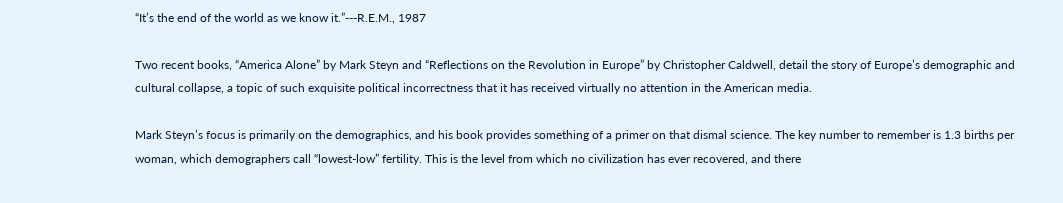“It’s the end of the world as we know it.”---R.E.M., 1987

Two recent books, “America Alone” by Mark Steyn and “Reflections on the Revolution in Europe” by Christopher Caldwell, detail the story of Europe’s demographic and cultural collapse, a topic of such exquisite political incorrectness that it has received virtually no attention in the American media.

Mark Steyn’s focus is primarily on the demographics, and his book provides something of a primer on that dismal science. The key number to remember is 1.3 births per woman, which demographers call “lowest-low” fertility. This is the level from which no civilization has ever recovered, and there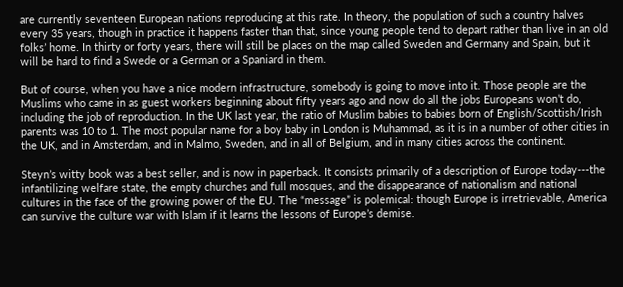are currently seventeen European nations reproducing at this rate. In theory, the population of such a country halves every 35 years, though in practice it happens faster than that, since young people tend to depart rather than live in an old folks’ home. In thirty or forty years, there will still be places on the map called Sweden and Germany and Spain, but it will be hard to find a Swede or a German or a Spaniard in them.

But of course, when you have a nice modern infrastructure, somebody is going to move into it. Those people are the Muslims who came in as guest workers beginning about fifty years ago and now do all the jobs Europeans won’t do, including the job of reproduction. In the UK last year, the ratio of Muslim babies to babies born of English/Scottish/Irish parents was 10 to 1. The most popular name for a boy baby in London is Muhammad, as it is in a number of other cities in the UK, and in Amsterdam, and in Malmo, Sweden, and in all of Belgium, and in many cities across the continent.

Steyn’s witty book was a best seller, and is now in paperback. It consists primarily of a description of Europe today---the infantilizing welfare state, the empty churches and full mosques, and the disappearance of nationalism and national cultures in the face of the growing power of the EU. The “message” is polemical: though Europe is irretrievable, America can survive the culture war with Islam if it learns the lessons of Europe’s demise.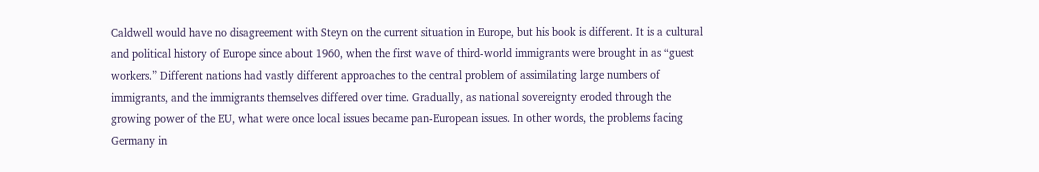Caldwell would have no disagreement with Steyn on the current situation in Europe, but his book is different. It is a cultural and political history of Europe since about 1960, when the first wave of third-world immigrants were brought in as “guest workers.” Different nations had vastly different approaches to the central problem of assimilating large numbers of immigrants, and the immigrants themselves differed over time. Gradually, as national sovereignty eroded through the growing power of the EU, what were once local issues became pan-European issues. In other words, the problems facing Germany in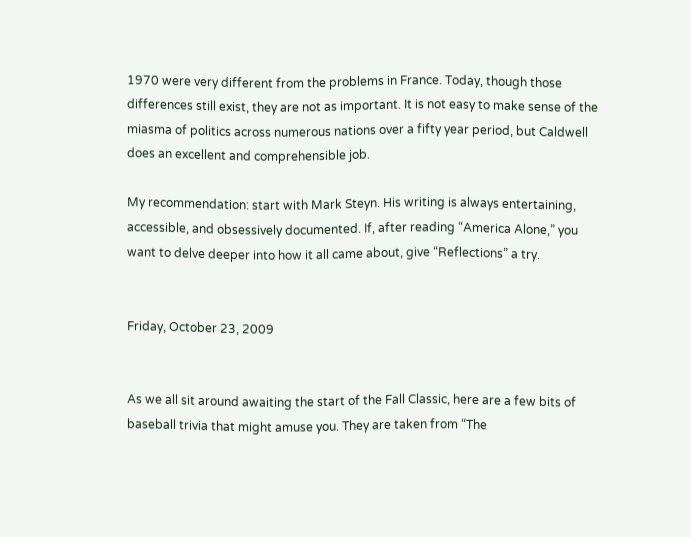1970 were very different from the problems in France. Today, though those differences still exist, they are not as important. It is not easy to make sense of the miasma of politics across numerous nations over a fifty year period, but Caldwell does an excellent and comprehensible job.

My recommendation: start with Mark Steyn. His writing is always entertaining, accessible, and obsessively documented. If, after reading “America Alone,” you want to delve deeper into how it all came about, give “Reflections” a try.


Friday, October 23, 2009


As we all sit around awaiting the start of the Fall Classic, here are a few bits of baseball trivia that might amuse you. They are taken from “The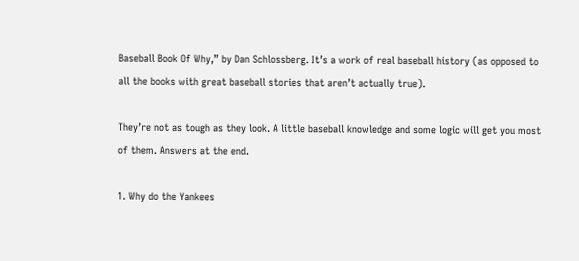Baseball Book Of Why,” by Dan Schlossberg. It’s a work of real baseball history (as opposed to all the books with great baseball stories that aren’t actually true).

They’re not as tough as they look. A little baseball knowledge and some logic will get you most of them. Answers at the end.

1. Why do the Yankees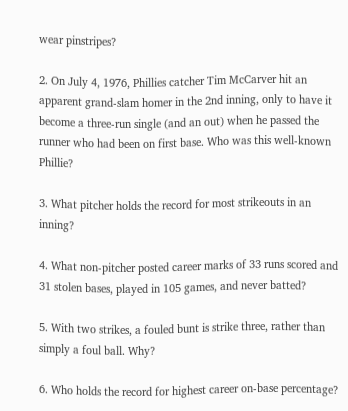wear pinstripes?

2. On July 4, 1976, Phillies catcher Tim McCarver hit an apparent grand-slam homer in the 2nd inning, only to have it become a three-run single (and an out) when he passed the runner who had been on first base. Who was this well-known Phillie?

3. What pitcher holds the record for most strikeouts in an inning?

4. What non-pitcher posted career marks of 33 runs scored and 31 stolen bases, played in 105 games, and never batted?

5. With two strikes, a fouled bunt is strike three, rather than simply a foul ball. Why?

6. Who holds the record for highest career on-base percentage?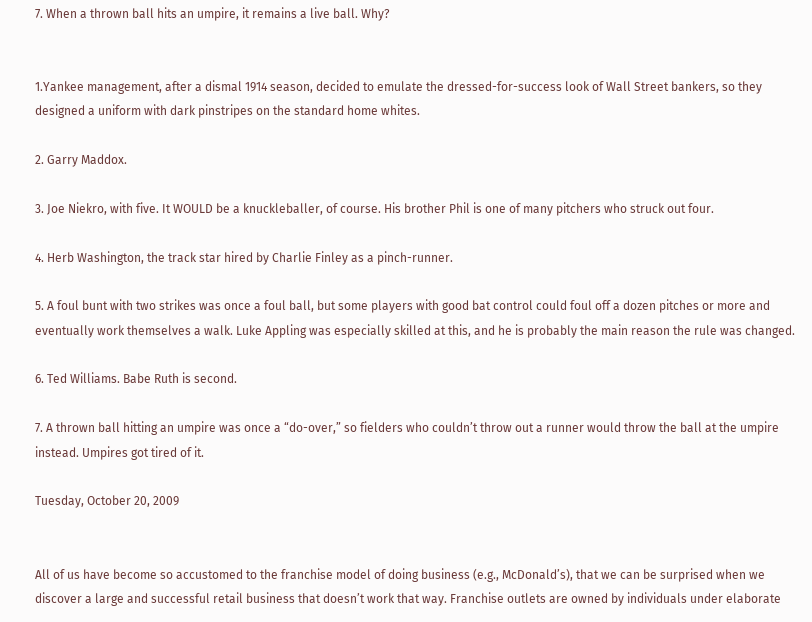7. When a thrown ball hits an umpire, it remains a live ball. Why?


1.Yankee management, after a dismal 1914 season, decided to emulate the dressed-for-success look of Wall Street bankers, so they designed a uniform with dark pinstripes on the standard home whites.

2. Garry Maddox.

3. Joe Niekro, with five. It WOULD be a knuckleballer, of course. His brother Phil is one of many pitchers who struck out four.

4. Herb Washington, the track star hired by Charlie Finley as a pinch-runner.

5. A foul bunt with two strikes was once a foul ball, but some players with good bat control could foul off a dozen pitches or more and eventually work themselves a walk. Luke Appling was especially skilled at this, and he is probably the main reason the rule was changed.

6. Ted Williams. Babe Ruth is second.

7. A thrown ball hitting an umpire was once a “do-over,” so fielders who couldn’t throw out a runner would throw the ball at the umpire instead. Umpires got tired of it.

Tuesday, October 20, 2009


All of us have become so accustomed to the franchise model of doing business (e.g., McDonald’s), that we can be surprised when we discover a large and successful retail business that doesn’t work that way. Franchise outlets are owned by individuals under elaborate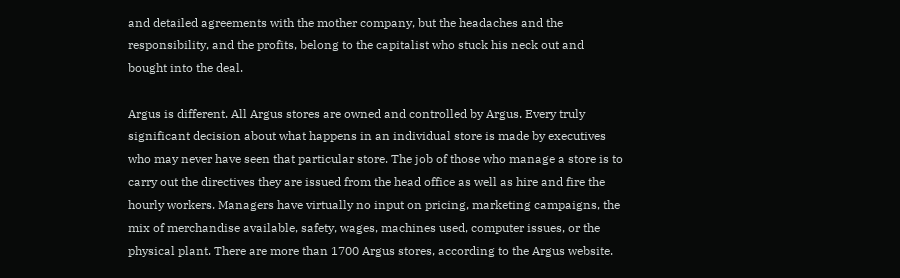and detailed agreements with the mother company, but the headaches and the responsibility, and the profits, belong to the capitalist who stuck his neck out and bought into the deal.

Argus is different. All Argus stores are owned and controlled by Argus. Every truly significant decision about what happens in an individual store is made by executives who may never have seen that particular store. The job of those who manage a store is to carry out the directives they are issued from the head office as well as hire and fire the hourly workers. Managers have virtually no input on pricing, marketing campaigns, the mix of merchandise available, safety, wages, machines used, computer issues, or the physical plant. There are more than 1700 Argus stores, according to the Argus website.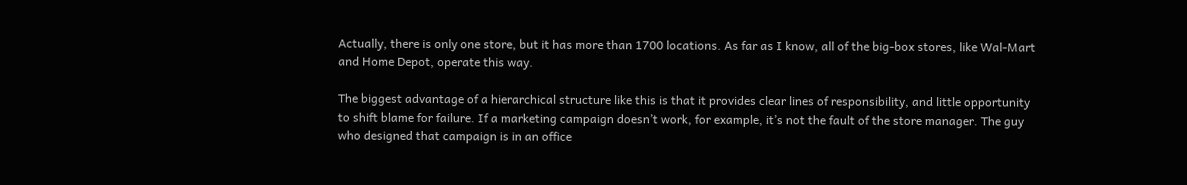Actually, there is only one store, but it has more than 1700 locations. As far as I know, all of the big-box stores, like Wal-Mart and Home Depot, operate this way.

The biggest advantage of a hierarchical structure like this is that it provides clear lines of responsibility, and little opportunity to shift blame for failure. If a marketing campaign doesn’t work, for example, it’s not the fault of the store manager. The guy who designed that campaign is in an office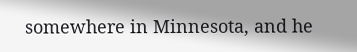somewhere in Minnesota, and he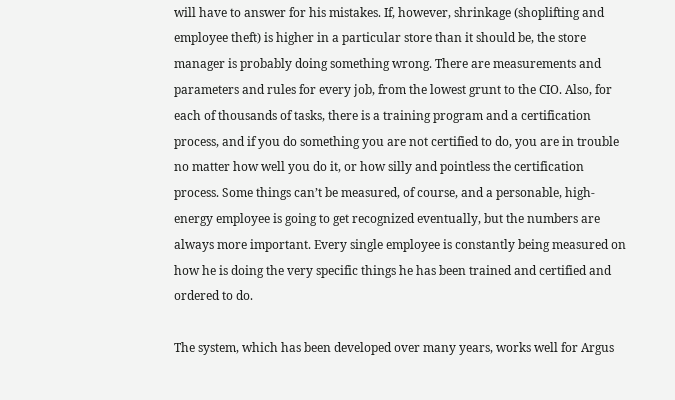will have to answer for his mistakes. If, however, shrinkage (shoplifting and employee theft) is higher in a particular store than it should be, the store manager is probably doing something wrong. There are measurements and parameters and rules for every job, from the lowest grunt to the CIO. Also, for each of thousands of tasks, there is a training program and a certification process, and if you do something you are not certified to do, you are in trouble no matter how well you do it, or how silly and pointless the certification process. Some things can’t be measured, of course, and a personable, high-energy employee is going to get recognized eventually, but the numbers are always more important. Every single employee is constantly being measured on how he is doing the very specific things he has been trained and certified and ordered to do.

The system, which has been developed over many years, works well for Argus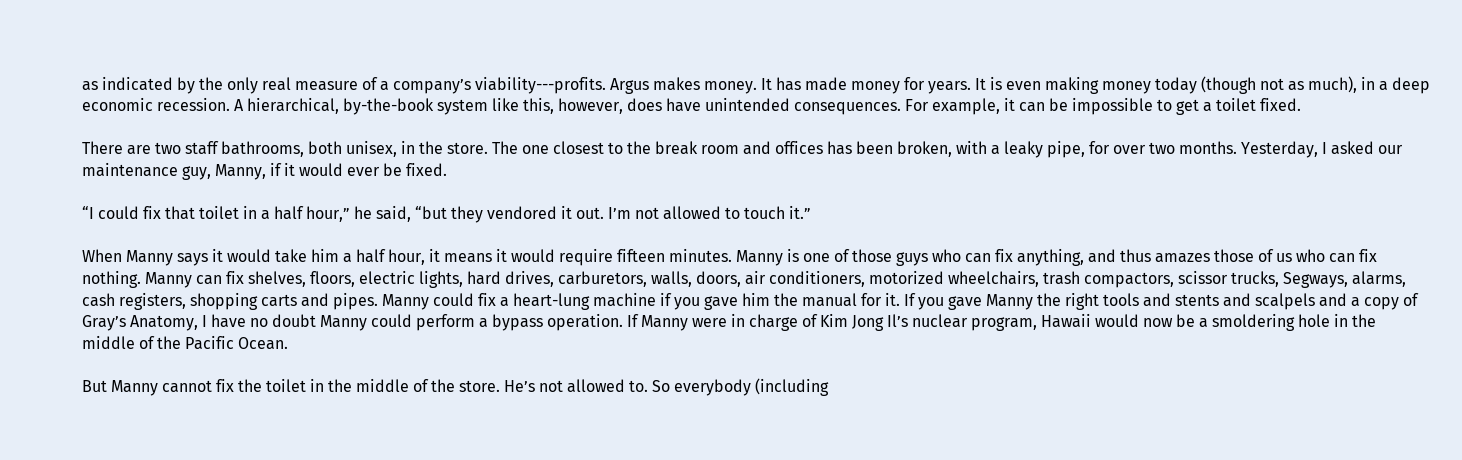as indicated by the only real measure of a company’s viability---profits. Argus makes money. It has made money for years. It is even making money today (though not as much), in a deep economic recession. A hierarchical, by-the-book system like this, however, does have unintended consequences. For example, it can be impossible to get a toilet fixed.

There are two staff bathrooms, both unisex, in the store. The one closest to the break room and offices has been broken, with a leaky pipe, for over two months. Yesterday, I asked our maintenance guy, Manny, if it would ever be fixed.

“I could fix that toilet in a half hour,” he said, “but they vendored it out. I’m not allowed to touch it.”

When Manny says it would take him a half hour, it means it would require fifteen minutes. Manny is one of those guys who can fix anything, and thus amazes those of us who can fix nothing. Manny can fix shelves, floors, electric lights, hard drives, carburetors, walls, doors, air conditioners, motorized wheelchairs, trash compactors, scissor trucks, Segways, alarms, cash registers, shopping carts and pipes. Manny could fix a heart-lung machine if you gave him the manual for it. If you gave Manny the right tools and stents and scalpels and a copy of Gray’s Anatomy, I have no doubt Manny could perform a bypass operation. If Manny were in charge of Kim Jong Il’s nuclear program, Hawaii would now be a smoldering hole in the middle of the Pacific Ocean.

But Manny cannot fix the toilet in the middle of the store. He’s not allowed to. So everybody (including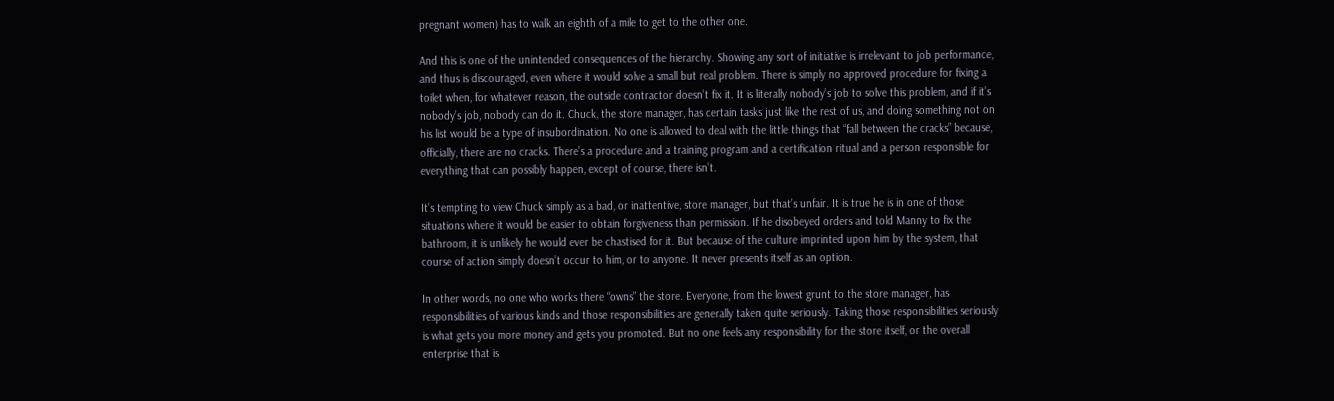pregnant women) has to walk an eighth of a mile to get to the other one.

And this is one of the unintended consequences of the hierarchy. Showing any sort of initiative is irrelevant to job performance, and thus is discouraged, even where it would solve a small but real problem. There is simply no approved procedure for fixing a toilet when, for whatever reason, the outside contractor doesn’t fix it. It is literally nobody’s job to solve this problem, and if it’s nobody’s job, nobody can do it. Chuck, the store manager, has certain tasks just like the rest of us, and doing something not on his list would be a type of insubordination. No one is allowed to deal with the little things that “fall between the cracks” because, officially, there are no cracks. There’s a procedure and a training program and a certification ritual and a person responsible for everything that can possibly happen, except of course, there isn’t.

It’s tempting to view Chuck simply as a bad, or inattentive, store manager, but that’s unfair. It is true he is in one of those situations where it would be easier to obtain forgiveness than permission. If he disobeyed orders and told Manny to fix the bathroom, it is unlikely he would ever be chastised for it. But because of the culture imprinted upon him by the system, that course of action simply doesn’t occur to him, or to anyone. It never presents itself as an option.

In other words, no one who works there “owns” the store. Everyone, from the lowest grunt to the store manager, has responsibilities of various kinds and those responsibilities are generally taken quite seriously. Taking those responsibilities seriously is what gets you more money and gets you promoted. But no one feels any responsibility for the store itself, or the overall enterprise that is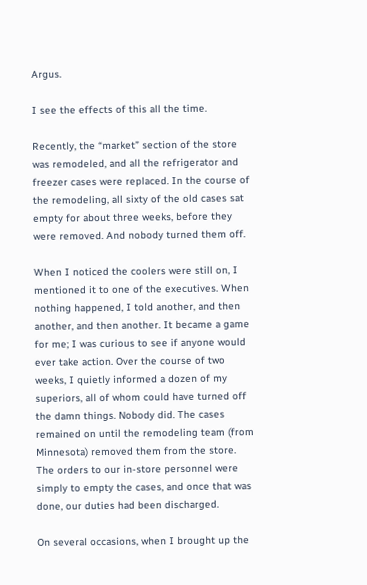Argus.

I see the effects of this all the time.

Recently, the “market” section of the store was remodeled, and all the refrigerator and freezer cases were replaced. In the course of the remodeling, all sixty of the old cases sat empty for about three weeks, before they were removed. And nobody turned them off.

When I noticed the coolers were still on, I mentioned it to one of the executives. When nothing happened, I told another, and then another, and then another. It became a game for me; I was curious to see if anyone would ever take action. Over the course of two weeks, I quietly informed a dozen of my superiors, all of whom could have turned off the damn things. Nobody did. The cases remained on until the remodeling team (from Minnesota) removed them from the store. The orders to our in-store personnel were simply to empty the cases, and once that was done, our duties had been discharged.

On several occasions, when I brought up the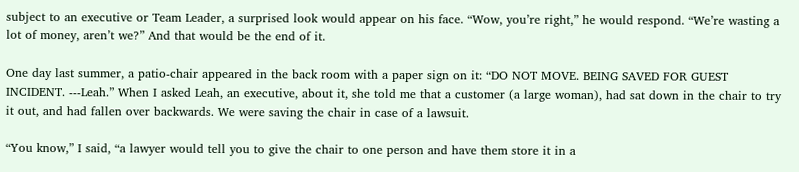subject to an executive or Team Leader, a surprised look would appear on his face. “Wow, you’re right,” he would respond. “We’re wasting a lot of money, aren’t we?” And that would be the end of it.

One day last summer, a patio-chair appeared in the back room with a paper sign on it: “DO NOT MOVE. BEING SAVED FOR GUEST INCIDENT. ---Leah.” When I asked Leah, an executive, about it, she told me that a customer (a large woman), had sat down in the chair to try it out, and had fallen over backwards. We were saving the chair in case of a lawsuit.

“You know,” I said, “a lawyer would tell you to give the chair to one person and have them store it in a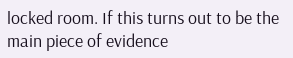locked room. If this turns out to be the main piece of evidence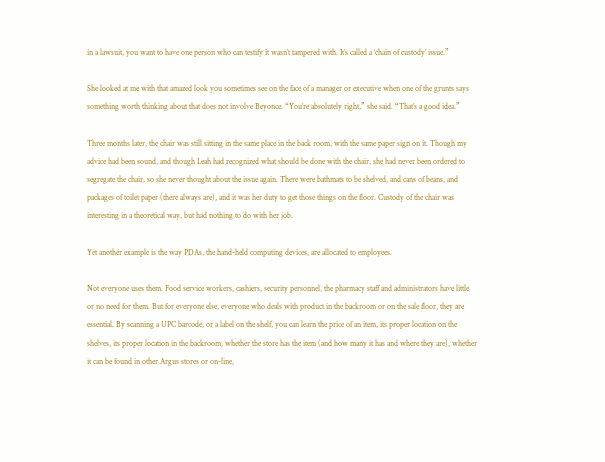in a lawsuit, you want to have one person who can testify it wasn’t tampered with. It’s called a ‘chain of custody’ issue.”

She looked at me with that amazed look you sometimes see on the face of a manager or executive when one of the grunts says something worth thinking about that does not involve Beyonce. “You’re absolutely right,” she said. “That’s a good idea.”

Three months later, the chair was still sitting in the same place in the back room, with the same paper sign on it. Though my advice had been sound, and though Leah had recognized what should be done with the chair, she had never been ordered to segregate the chair, so she never thought about the issue again. There were bathmats to be shelved, and cans of beans, and packages of toilet paper (there always are), and it was her duty to get those things on the floor. Custody of the chair was interesting in a theoretical way, but had nothing to do with her job.

Yet another example is the way PDAs, the hand-held computing devices, are allocated to employees.

Not everyone uses them. Food service workers, cashiers, security personnel, the pharmacy staff and administrators have little or no need for them. But for everyone else, everyone who deals with product in the backroom or on the sale floor, they are essential. By scanning a UPC barcode, or a label on the shelf, you can learn the price of an item, its proper location on the shelves, its proper location in the backroom, whether the store has the item (and how many it has and where they are), whether it can be found in other Argus stores or on-line,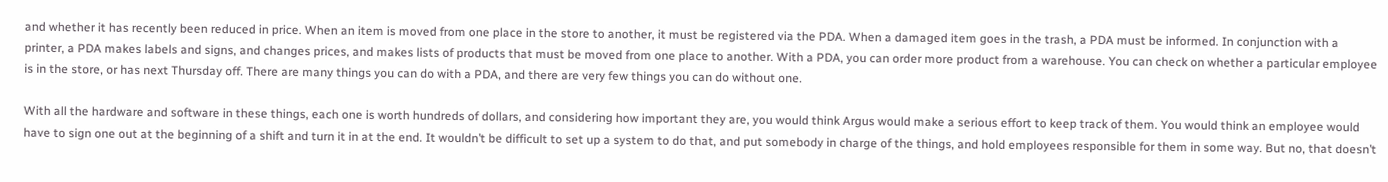and whether it has recently been reduced in price. When an item is moved from one place in the store to another, it must be registered via the PDA. When a damaged item goes in the trash, a PDA must be informed. In conjunction with a printer, a PDA makes labels and signs, and changes prices, and makes lists of products that must be moved from one place to another. With a PDA, you can order more product from a warehouse. You can check on whether a particular employee is in the store, or has next Thursday off. There are many things you can do with a PDA, and there are very few things you can do without one.

With all the hardware and software in these things, each one is worth hundreds of dollars, and considering how important they are, you would think Argus would make a serious effort to keep track of them. You would think an employee would have to sign one out at the beginning of a shift and turn it in at the end. It wouldn’t be difficult to set up a system to do that, and put somebody in charge of the things, and hold employees responsible for them in some way. But no, that doesn’t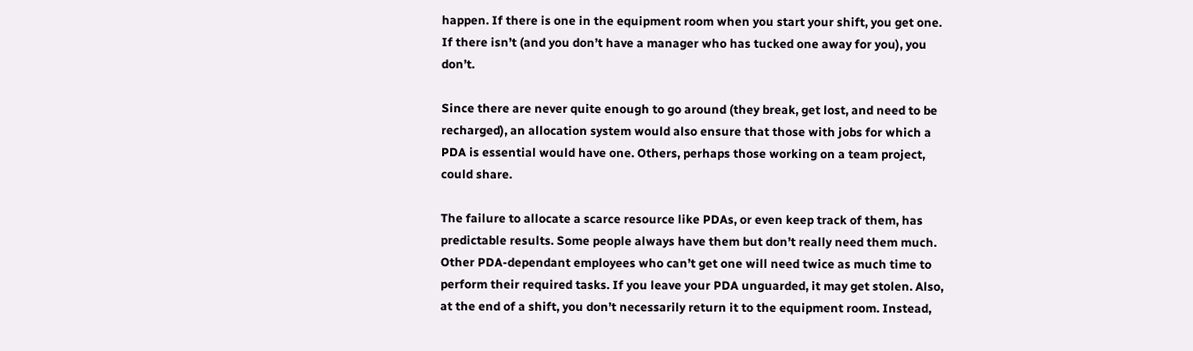happen. If there is one in the equipment room when you start your shift, you get one. If there isn’t (and you don’t have a manager who has tucked one away for you), you don’t.

Since there are never quite enough to go around (they break, get lost, and need to be recharged), an allocation system would also ensure that those with jobs for which a PDA is essential would have one. Others, perhaps those working on a team project, could share.

The failure to allocate a scarce resource like PDAs, or even keep track of them, has predictable results. Some people always have them but don’t really need them much. Other PDA-dependant employees who can’t get one will need twice as much time to perform their required tasks. If you leave your PDA unguarded, it may get stolen. Also, at the end of a shift, you don’t necessarily return it to the equipment room. Instead,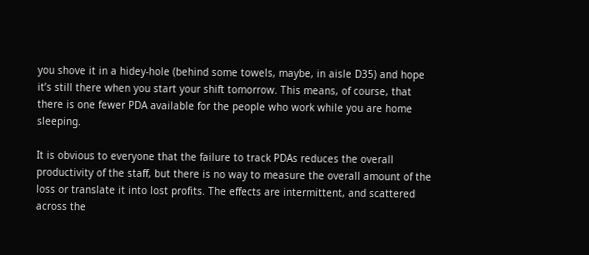you shove it in a hidey-hole (behind some towels, maybe, in aisle D35) and hope it’s still there when you start your shift tomorrow. This means, of course, that there is one fewer PDA available for the people who work while you are home sleeping.

It is obvious to everyone that the failure to track PDAs reduces the overall productivity of the staff, but there is no way to measure the overall amount of the loss or translate it into lost profits. The effects are intermittent, and scattered across the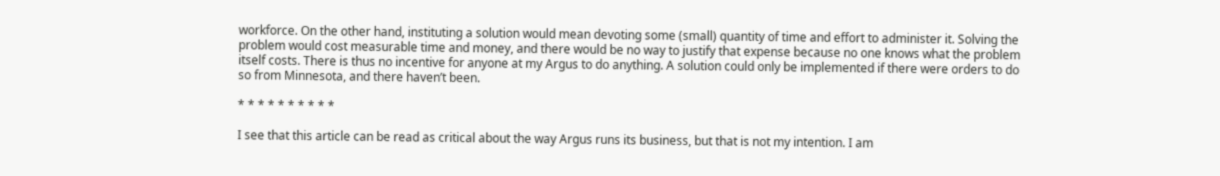workforce. On the other hand, instituting a solution would mean devoting some (small) quantity of time and effort to administer it. Solving the problem would cost measurable time and money, and there would be no way to justify that expense because no one knows what the problem itself costs. There is thus no incentive for anyone at my Argus to do anything. A solution could only be implemented if there were orders to do so from Minnesota, and there haven’t been.

* * * * * * * * * *

I see that this article can be read as critical about the way Argus runs its business, but that is not my intention. I am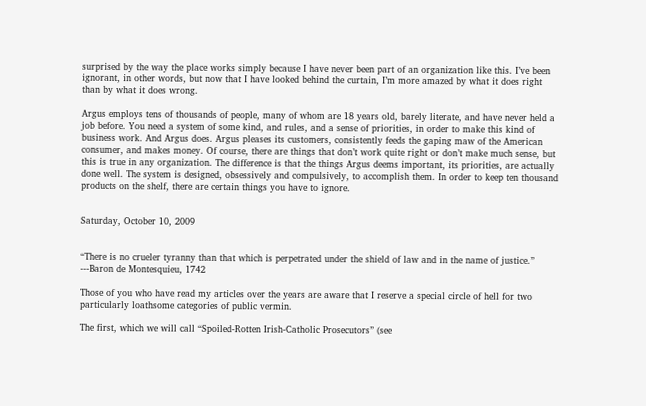surprised by the way the place works simply because I have never been part of an organization like this. I’ve been ignorant, in other words, but now that I have looked behind the curtain, I’m more amazed by what it does right than by what it does wrong.

Argus employs tens of thousands of people, many of whom are 18 years old, barely literate, and have never held a job before. You need a system of some kind, and rules, and a sense of priorities, in order to make this kind of business work. And Argus does. Argus pleases its customers, consistently feeds the gaping maw of the American consumer, and makes money. Of course, there are things that don’t work quite right or don’t make much sense, but this is true in any organization. The difference is that the things Argus deems important, its priorities, are actually done well. The system is designed, obsessively and compulsively, to accomplish them. In order to keep ten thousand products on the shelf, there are certain things you have to ignore.


Saturday, October 10, 2009


“There is no crueler tyranny than that which is perpetrated under the shield of law and in the name of justice.”
---Baron de Montesquieu, 1742

Those of you who have read my articles over the years are aware that I reserve a special circle of hell for two particularly loathsome categories of public vermin.

The first, which we will call “Spoiled-Rotten Irish-Catholic Prosecutors” (see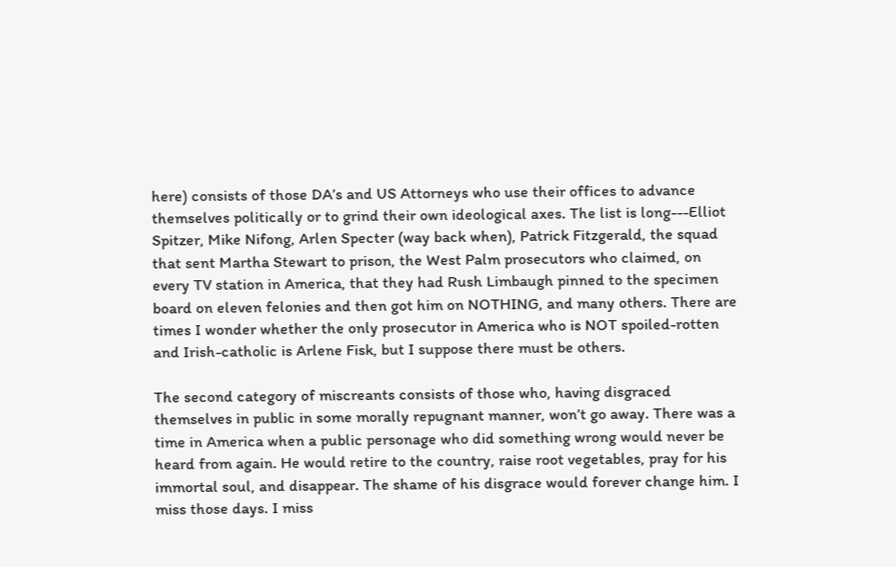here) consists of those DA’s and US Attorneys who use their offices to advance themselves politically or to grind their own ideological axes. The list is long---Elliot Spitzer, Mike Nifong, Arlen Specter (way back when), Patrick Fitzgerald, the squad that sent Martha Stewart to prison, the West Palm prosecutors who claimed, on every TV station in America, that they had Rush Limbaugh pinned to the specimen board on eleven felonies and then got him on NOTHING, and many others. There are times I wonder whether the only prosecutor in America who is NOT spoiled-rotten and Irish-catholic is Arlene Fisk, but I suppose there must be others.

The second category of miscreants consists of those who, having disgraced themselves in public in some morally repugnant manner, won’t go away. There was a time in America when a public personage who did something wrong would never be heard from again. He would retire to the country, raise root vegetables, pray for his immortal soul, and disappear. The shame of his disgrace would forever change him. I miss those days. I miss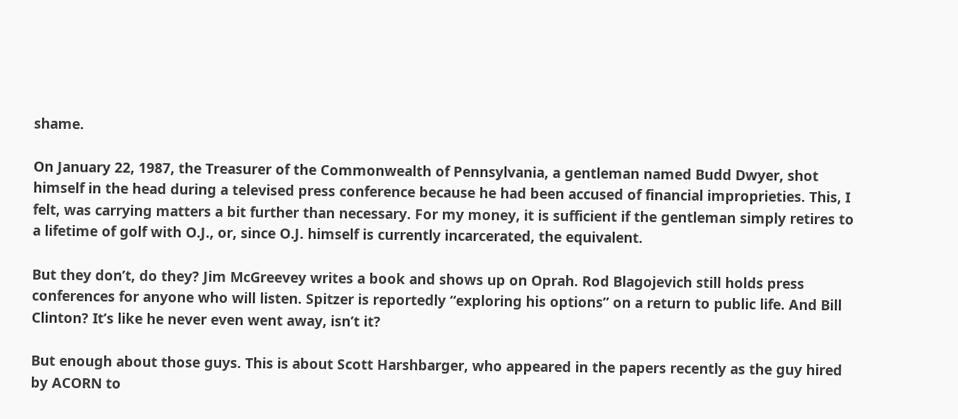shame.

On January 22, 1987, the Treasurer of the Commonwealth of Pennsylvania, a gentleman named Budd Dwyer, shot himself in the head during a televised press conference because he had been accused of financial improprieties. This, I felt, was carrying matters a bit further than necessary. For my money, it is sufficient if the gentleman simply retires to a lifetime of golf with O.J., or, since O.J. himself is currently incarcerated, the equivalent.

But they don’t, do they? Jim McGreevey writes a book and shows up on Oprah. Rod Blagojevich still holds press conferences for anyone who will listen. Spitzer is reportedly “exploring his options” on a return to public life. And Bill Clinton? It’s like he never even went away, isn’t it?

But enough about those guys. This is about Scott Harshbarger, who appeared in the papers recently as the guy hired by ACORN to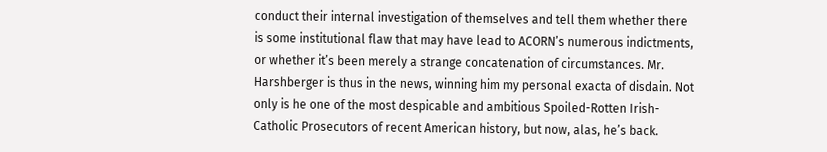conduct their internal investigation of themselves and tell them whether there is some institutional flaw that may have lead to ACORN’s numerous indictments, or whether it’s been merely a strange concatenation of circumstances. Mr. Harshberger is thus in the news, winning him my personal exacta of disdain. Not only is he one of the most despicable and ambitious Spoiled-Rotten Irish-Catholic Prosecutors of recent American history, but now, alas, he’s back.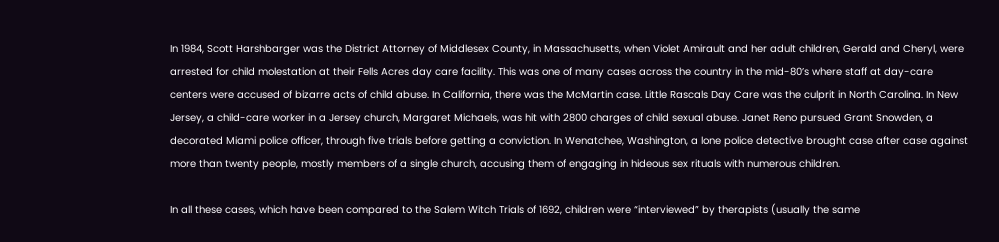In 1984, Scott Harshbarger was the District Attorney of Middlesex County, in Massachusetts, when Violet Amirault and her adult children, Gerald and Cheryl, were arrested for child molestation at their Fells Acres day care facility. This was one of many cases across the country in the mid-80’s where staff at day-care centers were accused of bizarre acts of child abuse. In California, there was the McMartin case. Little Rascals Day Care was the culprit in North Carolina. In New Jersey, a child-care worker in a Jersey church, Margaret Michaels, was hit with 2800 charges of child sexual abuse. Janet Reno pursued Grant Snowden, a decorated Miami police officer, through five trials before getting a conviction. In Wenatchee, Washington, a lone police detective brought case after case against more than twenty people, mostly members of a single church, accusing them of engaging in hideous sex rituals with numerous children.

In all these cases, which have been compared to the Salem Witch Trials of 1692, children were “interviewed” by therapists (usually the same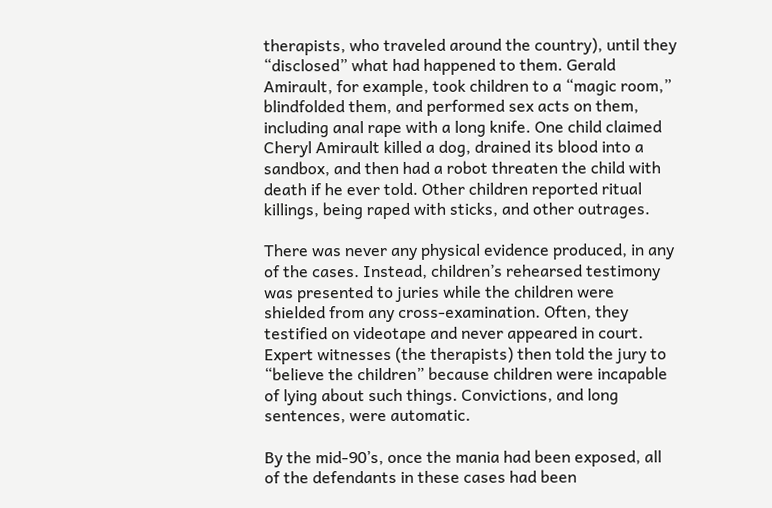therapists, who traveled around the country), until they “disclosed” what had happened to them. Gerald Amirault, for example, took children to a “magic room,” blindfolded them, and performed sex acts on them, including anal rape with a long knife. One child claimed Cheryl Amirault killed a dog, drained its blood into a sandbox, and then had a robot threaten the child with death if he ever told. Other children reported ritual killings, being raped with sticks, and other outrages.

There was never any physical evidence produced, in any of the cases. Instead, children’s rehearsed testimony was presented to juries while the children were shielded from any cross-examination. Often, they testified on videotape and never appeared in court. Expert witnesses (the therapists) then told the jury to “believe the children” because children were incapable of lying about such things. Convictions, and long sentences, were automatic.

By the mid-90’s, once the mania had been exposed, all of the defendants in these cases had been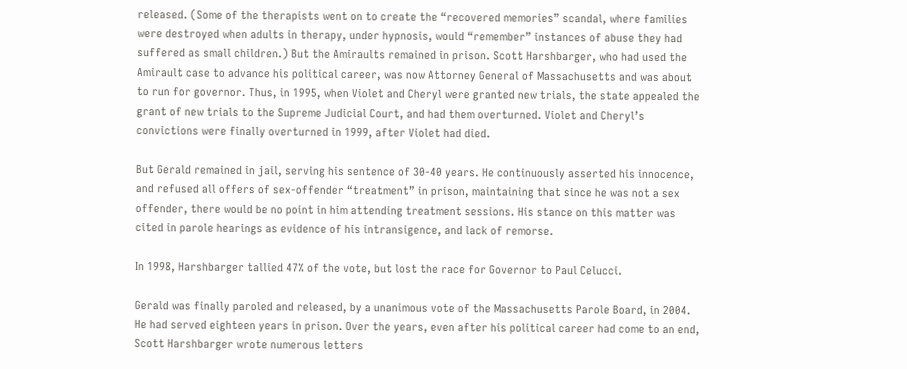released. (Some of the therapists went on to create the “recovered memories” scandal, where families were destroyed when adults in therapy, under hypnosis, would “remember” instances of abuse they had suffered as small children.) But the Amiraults remained in prison. Scott Harshbarger, who had used the Amirault case to advance his political career, was now Attorney General of Massachusetts and was about to run for governor. Thus, in 1995, when Violet and Cheryl were granted new trials, the state appealed the grant of new trials to the Supreme Judicial Court, and had them overturned. Violet and Cheryl’s convictions were finally overturned in 1999, after Violet had died.

But Gerald remained in jail, serving his sentence of 30-40 years. He continuously asserted his innocence, and refused all offers of sex-offender “treatment” in prison, maintaining that since he was not a sex offender, there would be no point in him attending treatment sessions. His stance on this matter was cited in parole hearings as evidence of his intransigence, and lack of remorse.

In 1998, Harshbarger tallied 47% of the vote, but lost the race for Governor to Paul Celucci.

Gerald was finally paroled and released, by a unanimous vote of the Massachusetts Parole Board, in 2004. He had served eighteen years in prison. Over the years, even after his political career had come to an end, Scott Harshbarger wrote numerous letters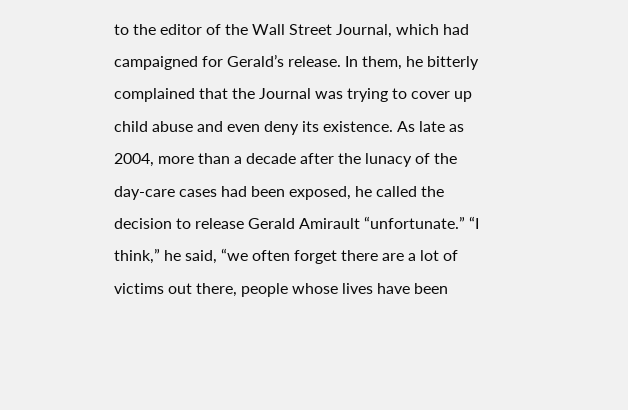to the editor of the Wall Street Journal, which had campaigned for Gerald’s release. In them, he bitterly complained that the Journal was trying to cover up child abuse and even deny its existence. As late as 2004, more than a decade after the lunacy of the day-care cases had been exposed, he called the decision to release Gerald Amirault “unfortunate.” “I think,” he said, “we often forget there are a lot of victims out there, people whose lives have been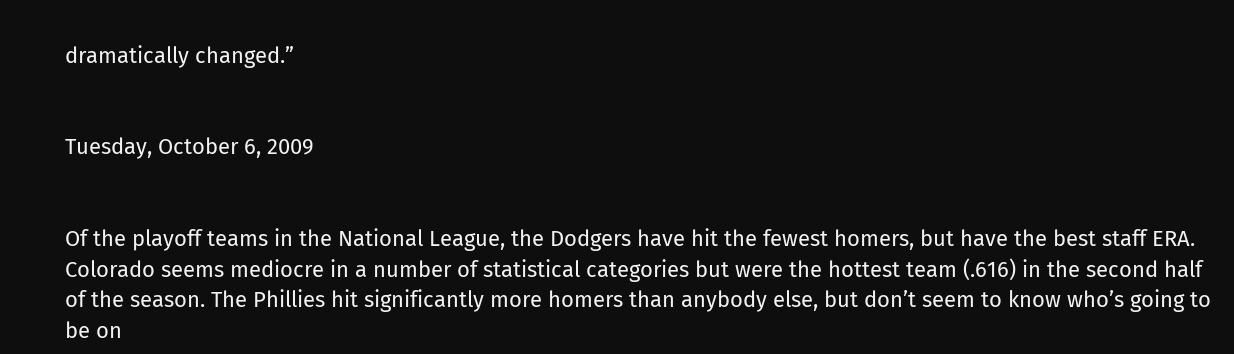dramatically changed.”


Tuesday, October 6, 2009


Of the playoff teams in the National League, the Dodgers have hit the fewest homers, but have the best staff ERA. Colorado seems mediocre in a number of statistical categories but were the hottest team (.616) in the second half of the season. The Phillies hit significantly more homers than anybody else, but don’t seem to know who’s going to be on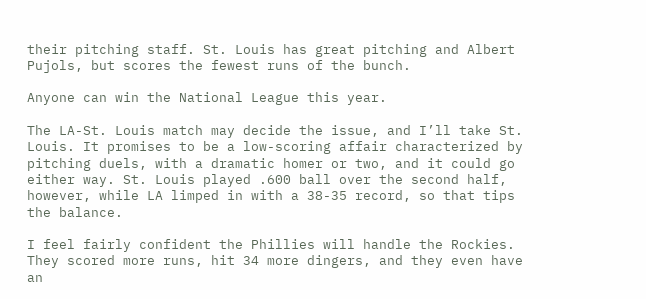their pitching staff. St. Louis has great pitching and Albert Pujols, but scores the fewest runs of the bunch.

Anyone can win the National League this year.

The LA-St. Louis match may decide the issue, and I’ll take St. Louis. It promises to be a low-scoring affair characterized by pitching duels, with a dramatic homer or two, and it could go either way. St. Louis played .600 ball over the second half, however, while LA limped in with a 38-35 record, so that tips the balance.

I feel fairly confident the Phillies will handle the Rockies. They scored more runs, hit 34 more dingers, and they even have an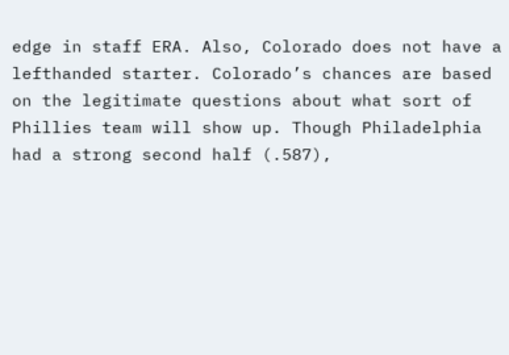edge in staff ERA. Also, Colorado does not have a lefthanded starter. Colorado’s chances are based on the legitimate questions about what sort of Phillies team will show up. Though Philadelphia had a strong second half (.587),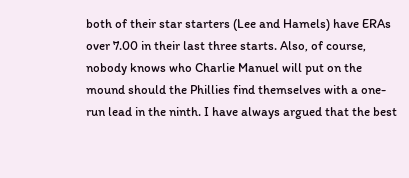both of their star starters (Lee and Hamels) have ERAs over 7.00 in their last three starts. Also, of course, nobody knows who Charlie Manuel will put on the mound should the Phillies find themselves with a one-run lead in the ninth. I have always argued that the best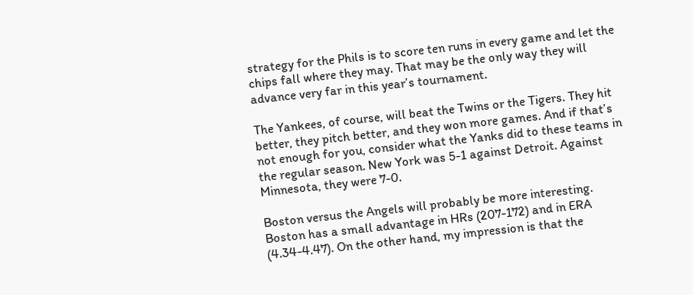strategy for the Phils is to score ten runs in every game and let the chips fall where they may. That may be the only way they will advance very far in this year’s tournament.

The Yankees, of course, will beat the Twins or the Tigers. They hit better, they pitch better, and they won more games. And if that’s not enough for you, consider what the Yanks did to these teams in the regular season. New York was 5-1 against Detroit. Against Minnesota, they were 7-0.

Boston versus the Angels will probably be more interesting. Boston has a small advantage in HRs (207-172) and in ERA (4.34-4.47). On the other hand, my impression is that the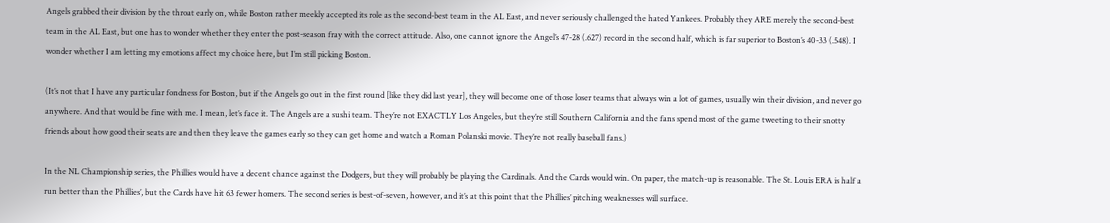Angels grabbed their division by the throat early on, while Boston rather meekly accepted its role as the second-best team in the AL East, and never seriously challenged the hated Yankees. Probably they ARE merely the second-best team in the AL East, but one has to wonder whether they enter the post-season fray with the correct attitude. Also, one cannot ignore the Angel’s 47-28 (.627) record in the second half, which is far superior to Boston’s 40-33 (.548). I wonder whether I am letting my emotions affect my choice here, but I’m still picking Boston.

(It’s not that I have any particular fondness for Boston, but if the Angels go out in the first round [like they did last year], they will become one of those loser teams that always win a lot of games, usually win their division, and never go anywhere. And that would be fine with me. I mean, let’s face it. The Angels are a sushi team. They’re not EXACTLY Los Angeles, but they’re still Southern California and the fans spend most of the game tweeting to their snotty friends about how good their seats are and then they leave the games early so they can get home and watch a Roman Polanski movie. They’re not really baseball fans.)

In the NL Championship series, the Phillies would have a decent chance against the Dodgers, but they will probably be playing the Cardinals. And the Cards would win. On paper, the match-up is reasonable. The St. Louis ERA is half a run better than the Phillies’, but the Cards have hit 63 fewer homers. The second series is best-of-seven, however, and it’s at this point that the Phillies’ pitching weaknesses will surface.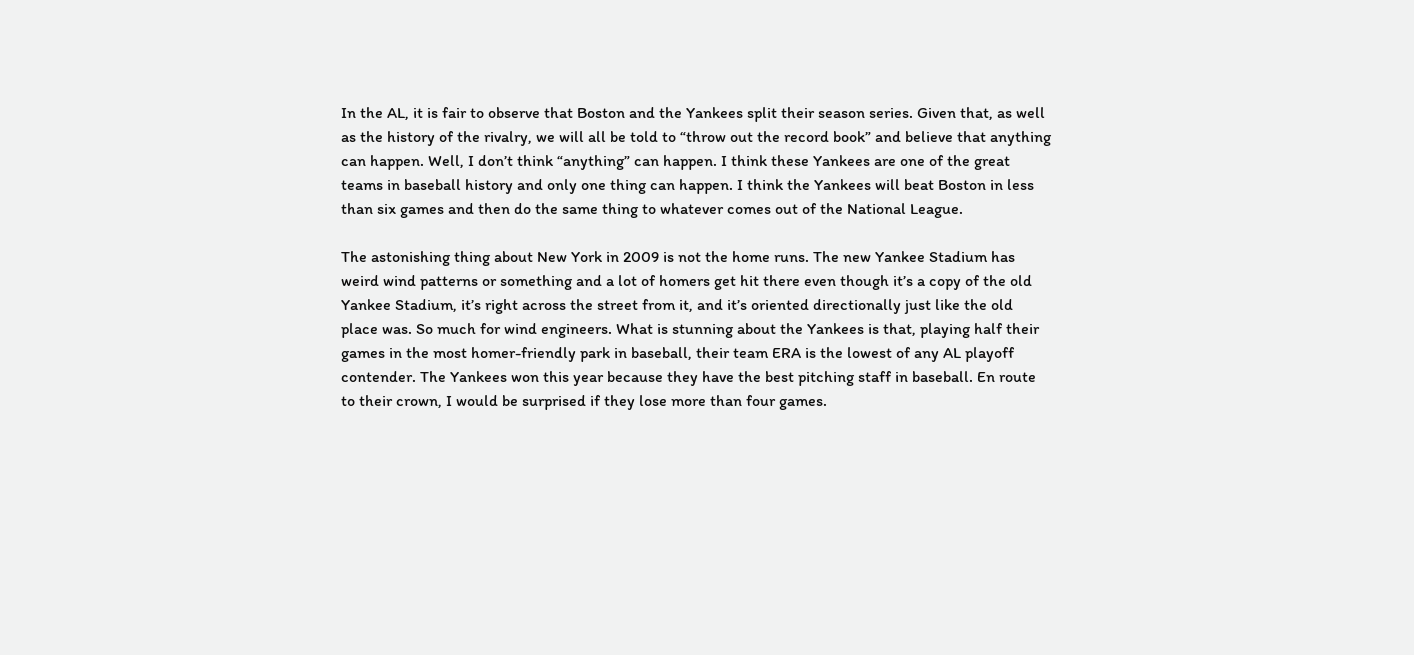In the AL, it is fair to observe that Boston and the Yankees split their season series. Given that, as well as the history of the rivalry, we will all be told to “throw out the record book” and believe that anything can happen. Well, I don’t think “anything” can happen. I think these Yankees are one of the great teams in baseball history and only one thing can happen. I think the Yankees will beat Boston in less than six games and then do the same thing to whatever comes out of the National League.

The astonishing thing about New York in 2009 is not the home runs. The new Yankee Stadium has weird wind patterns or something and a lot of homers get hit there even though it’s a copy of the old Yankee Stadium, it’s right across the street from it, and it’s oriented directionally just like the old place was. So much for wind engineers. What is stunning about the Yankees is that, playing half their games in the most homer-friendly park in baseball, their team ERA is the lowest of any AL playoff contender. The Yankees won this year because they have the best pitching staff in baseball. En route to their crown, I would be surprised if they lose more than four games.